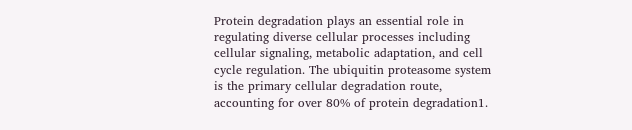Protein degradation plays an essential role in regulating diverse cellular processes including cellular signaling, metabolic adaptation, and cell cycle regulation. The ubiquitin proteasome system is the primary cellular degradation route, accounting for over 80% of protein degradation1.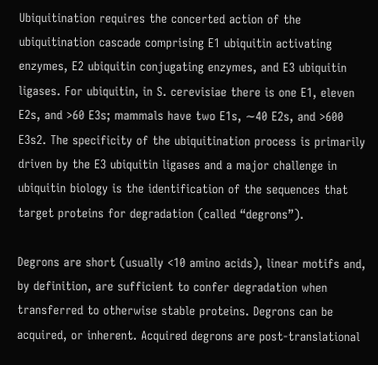Ubiquitination requires the concerted action of the ubiquitination cascade comprising E1 ubiquitin activating enzymes, E2 ubiquitin conjugating enzymes, and E3 ubiquitin ligases. For ubiquitin, in S. cerevisiae there is one E1, eleven E2s, and >60 E3s; mammals have two E1s, ∼40 E2s, and >600 E3s2. The specificity of the ubiquitination process is primarily driven by the E3 ubiquitin ligases and a major challenge in ubiquitin biology is the identification of the sequences that target proteins for degradation (called “degrons”).

Degrons are short (usually <10 amino acids), linear motifs and, by definition, are sufficient to confer degradation when transferred to otherwise stable proteins. Degrons can be acquired, or inherent. Acquired degrons are post-translational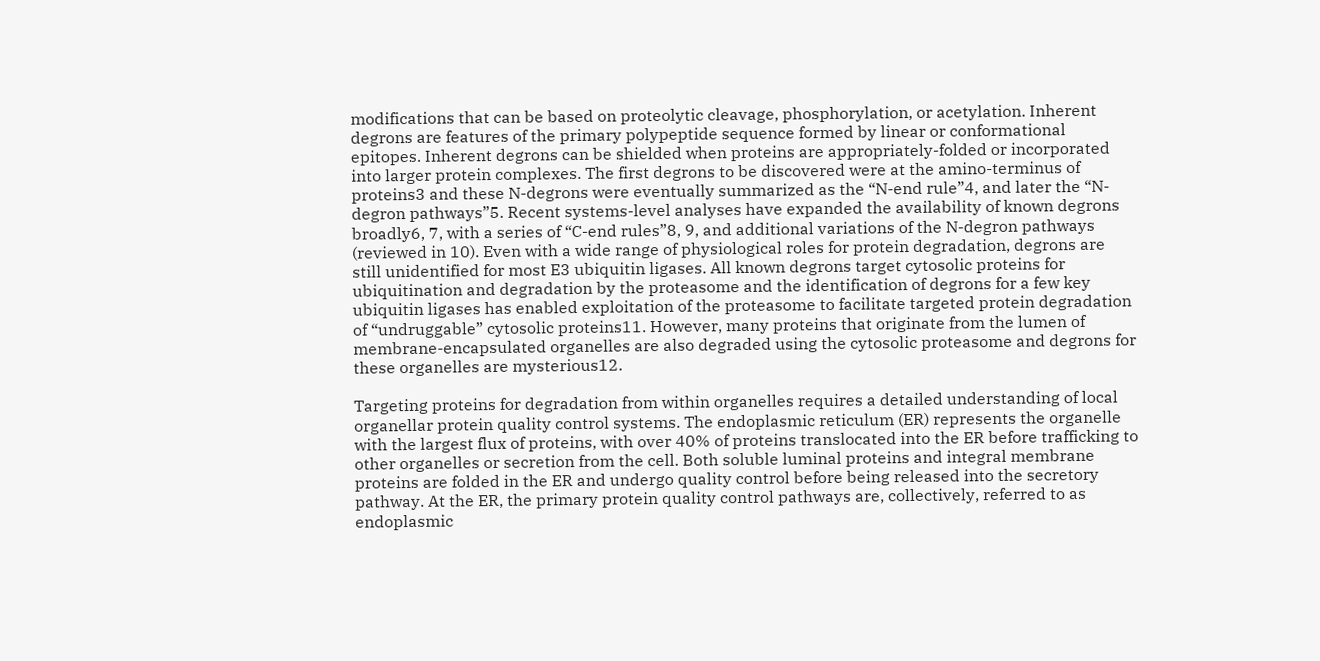modifications that can be based on proteolytic cleavage, phosphorylation, or acetylation. Inherent degrons are features of the primary polypeptide sequence formed by linear or conformational epitopes. Inherent degrons can be shielded when proteins are appropriately-folded or incorporated into larger protein complexes. The first degrons to be discovered were at the amino-terminus of proteins3 and these N-degrons were eventually summarized as the “N-end rule”4, and later the “N-degron pathways”5. Recent systems-level analyses have expanded the availability of known degrons broadly6, 7, with a series of “C-end rules”8, 9, and additional variations of the N-degron pathways (reviewed in 10). Even with a wide range of physiological roles for protein degradation, degrons are still unidentified for most E3 ubiquitin ligases. All known degrons target cytosolic proteins for ubiquitination and degradation by the proteasome and the identification of degrons for a few key ubiquitin ligases has enabled exploitation of the proteasome to facilitate targeted protein degradation of “undruggable” cytosolic proteins11. However, many proteins that originate from the lumen of membrane-encapsulated organelles are also degraded using the cytosolic proteasome and degrons for these organelles are mysterious12.

Targeting proteins for degradation from within organelles requires a detailed understanding of local organellar protein quality control systems. The endoplasmic reticulum (ER) represents the organelle with the largest flux of proteins, with over 40% of proteins translocated into the ER before trafficking to other organelles or secretion from the cell. Both soluble luminal proteins and integral membrane proteins are folded in the ER and undergo quality control before being released into the secretory pathway. At the ER, the primary protein quality control pathways are, collectively, referred to as endoplasmic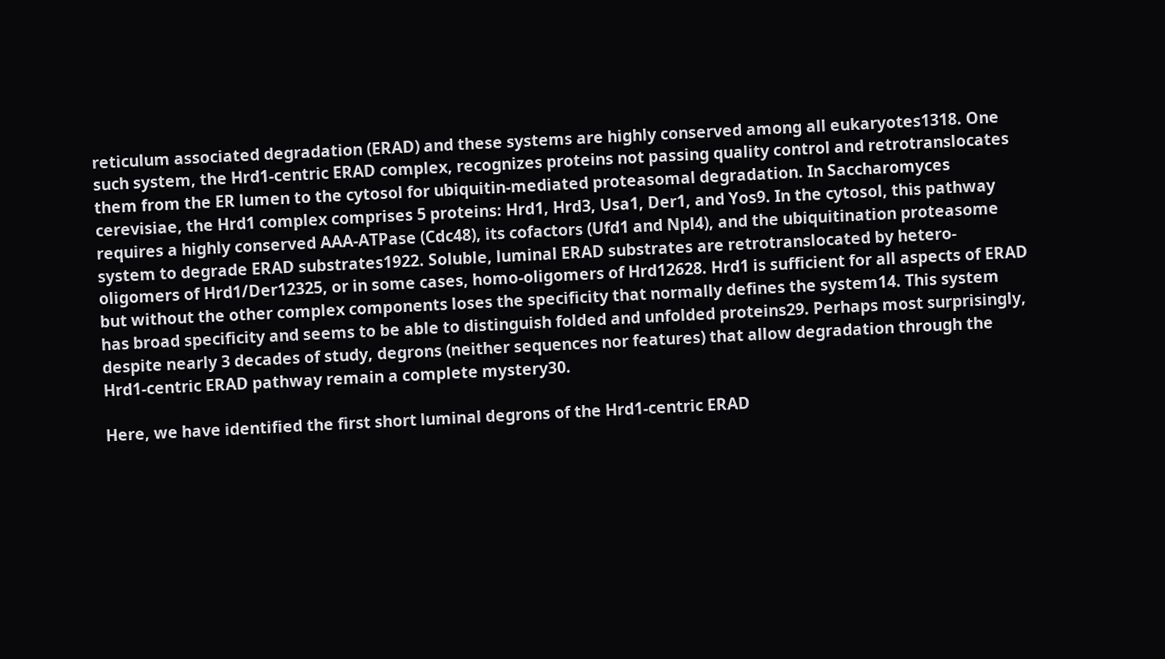reticulum associated degradation (ERAD) and these systems are highly conserved among all eukaryotes1318. One such system, the Hrd1-centric ERAD complex, recognizes proteins not passing quality control and retrotranslocates them from the ER lumen to the cytosol for ubiquitin-mediated proteasomal degradation. In Saccharomyces cerevisiae, the Hrd1 complex comprises 5 proteins: Hrd1, Hrd3, Usa1, Der1, and Yos9. In the cytosol, this pathway requires a highly conserved AAA-ATPase (Cdc48), its cofactors (Ufd1 and Npl4), and the ubiquitination proteasome system to degrade ERAD substrates1922. Soluble, luminal ERAD substrates are retrotranslocated by hetero-oligomers of Hrd1/Der12325, or in some cases, homo-oligomers of Hrd12628. Hrd1 is sufficient for all aspects of ERAD but without the other complex components loses the specificity that normally defines the system14. This system has broad specificity and seems to be able to distinguish folded and unfolded proteins29. Perhaps most surprisingly, despite nearly 3 decades of study, degrons (neither sequences nor features) that allow degradation through the Hrd1-centric ERAD pathway remain a complete mystery30.

Here, we have identified the first short luminal degrons of the Hrd1-centric ERAD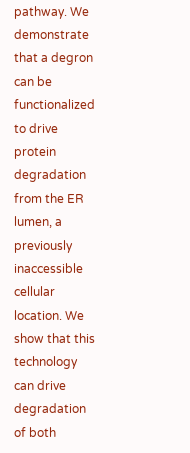pathway. We demonstrate that a degron can be functionalized to drive protein degradation from the ER lumen, a previously inaccessible cellular location. We show that this technology can drive degradation of both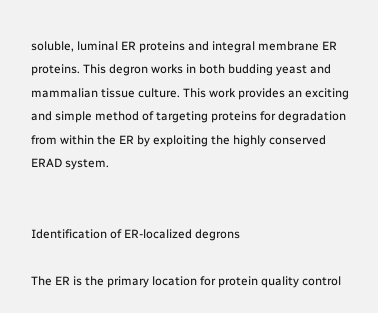soluble, luminal ER proteins and integral membrane ER proteins. This degron works in both budding yeast and mammalian tissue culture. This work provides an exciting and simple method of targeting proteins for degradation from within the ER by exploiting the highly conserved ERAD system.


Identification of ER-localized degrons

The ER is the primary location for protein quality control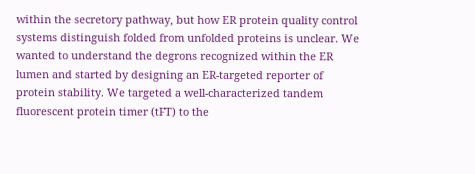within the secretory pathway, but how ER protein quality control systems distinguish folded from unfolded proteins is unclear. We wanted to understand the degrons recognized within the ER lumen and started by designing an ER-targeted reporter of protein stability. We targeted a well-characterized tandem fluorescent protein timer (tFT) to the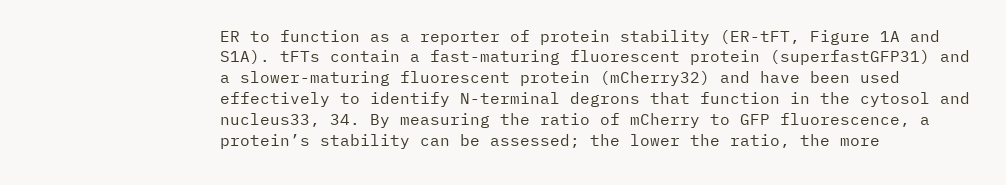ER to function as a reporter of protein stability (ER-tFT, Figure 1A and S1A). tFTs contain a fast-maturing fluorescent protein (superfastGFP31) and a slower-maturing fluorescent protein (mCherry32) and have been used effectively to identify N-terminal degrons that function in the cytosol and nucleus33, 34. By measuring the ratio of mCherry to GFP fluorescence, a protein’s stability can be assessed; the lower the ratio, the more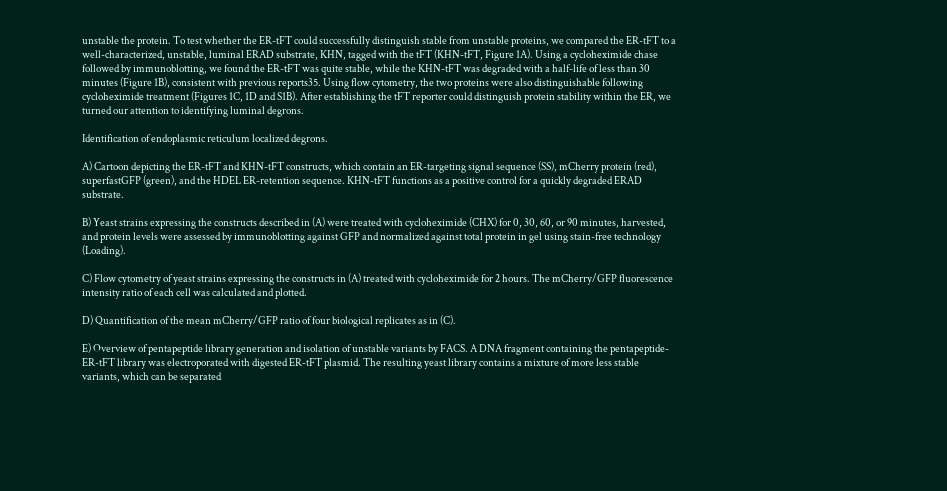unstable the protein. To test whether the ER-tFT could successfully distinguish stable from unstable proteins, we compared the ER-tFT to a well-characterized, unstable, luminal ERAD substrate, KHN, tagged with the tFT (KHN-tFT, Figure 1A). Using a cycloheximide chase followed by immunoblotting, we found the ER-tFT was quite stable, while the KHN-tFT was degraded with a half-life of less than 30 minutes (Figure 1B), consistent with previous reports35. Using flow cytometry, the two proteins were also distinguishable following cycloheximide treatment (Figures 1C, 1D and S1B). After establishing the tFT reporter could distinguish protein stability within the ER, we turned our attention to identifying luminal degrons.

Identification of endoplasmic reticulum localized degrons.

A) Cartoon depicting the ER-tFT and KHN-tFT constructs, which contain an ER-targeting signal sequence (SS), mCherry protein (red), superfastGFP (green), and the HDEL ER-retention sequence. KHN-tFT functions as a positive control for a quickly degraded ERAD substrate.

B) Yeast strains expressing the constructs described in (A) were treated with cycloheximide (CHX) for 0, 30, 60, or 90 minutes, harvested, and protein levels were assessed by immunoblotting against GFP and normalized against total protein in gel using stain-free technology (Loading).

C) Flow cytometry of yeast strains expressing the constructs in (A) treated with cycloheximide for 2 hours. The mCherry/GFP fluorescence intensity ratio of each cell was calculated and plotted.

D) Quantification of the mean mCherry/GFP ratio of four biological replicates as in (C).

E) Overview of pentapeptide library generation and isolation of unstable variants by FACS. A DNA fragment containing the pentapeptide-ER-tFT library was electroporated with digested ER-tFT plasmid. The resulting yeast library contains a mixture of more less stable variants, which can be separated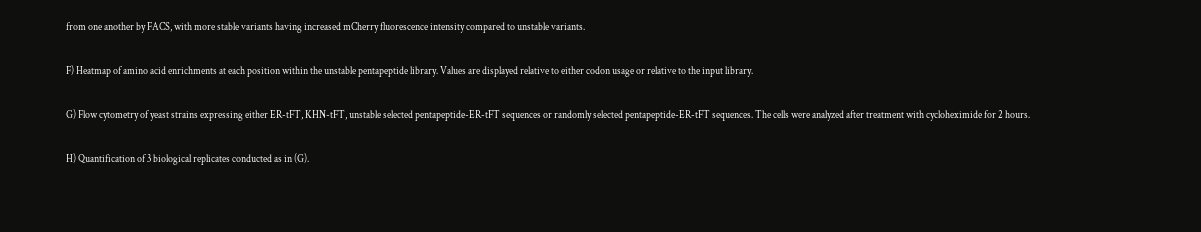from one another by FACS, with more stable variants having increased mCherry fluorescence intensity compared to unstable variants.

F) Heatmap of amino acid enrichments at each position within the unstable pentapeptide library. Values are displayed relative to either codon usage or relative to the input library.

G) Flow cytometry of yeast strains expressing either ER-tFT, KHN-tFT, unstable selected pentapeptide-ER-tFT sequences or randomly selected pentapeptide-ER-tFT sequences. The cells were analyzed after treatment with cycloheximide for 2 hours.

H) Quantification of 3 biological replicates conducted as in (G).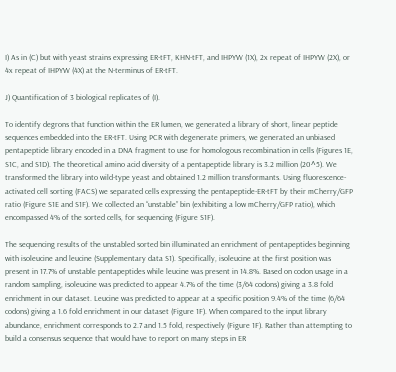I) As in (C) but with yeast strains expressing ER-tFT, KHN-tFT, and IHPYW (1X), 2x repeat of IHPYW (2X), or 4x repeat of IHPYW (4X) at the N-terminus of ER-tFT.

J) Quantification of 3 biological replicates of (I).

To identify degrons that function within the ER lumen, we generated a library of short, linear peptide sequences embedded into the ER-tFT. Using PCR with degenerate primers, we generated an unbiased pentapeptide library encoded in a DNA fragment to use for homologous recombination in cells (Figures 1E, S1C, and S1D). The theoretical amino acid diversity of a pentapeptide library is 3.2 million (20^5). We transformed the library into wild-type yeast and obtained 1.2 million transformants. Using fluorescence-activated cell sorting (FACS) we separated cells expressing the pentapeptide-ER-tFT by their mCherry/GFP ratio (Figure S1E and S1F). We collected an “unstable” bin (exhibiting a low mCherry/GFP ratio), which encompassed 4% of the sorted cells, for sequencing (Figure S1F).

The sequencing results of the unstabled sorted bin illuminated an enrichment of pentapeptides beginning with isoleucine and leucine (Supplementary data S1). Specifically, isoleucine at the first position was present in 17.7% of unstable pentapeptides while leucine was present in 14.8%. Based on codon usage in a random sampling, isoleucine was predicted to appear 4.7% of the time (3/64 codons) giving a 3.8 fold enrichment in our dataset. Leucine was predicted to appear at a specific position 9.4% of the time (6/64 codons) giving a 1.6 fold enrichment in our dataset (Figure 1F). When compared to the input library abundance, enrichment corresponds to 2.7 and 1.5 fold, respectively (Figure 1F). Rather than attempting to build a consensus sequence that would have to report on many steps in ER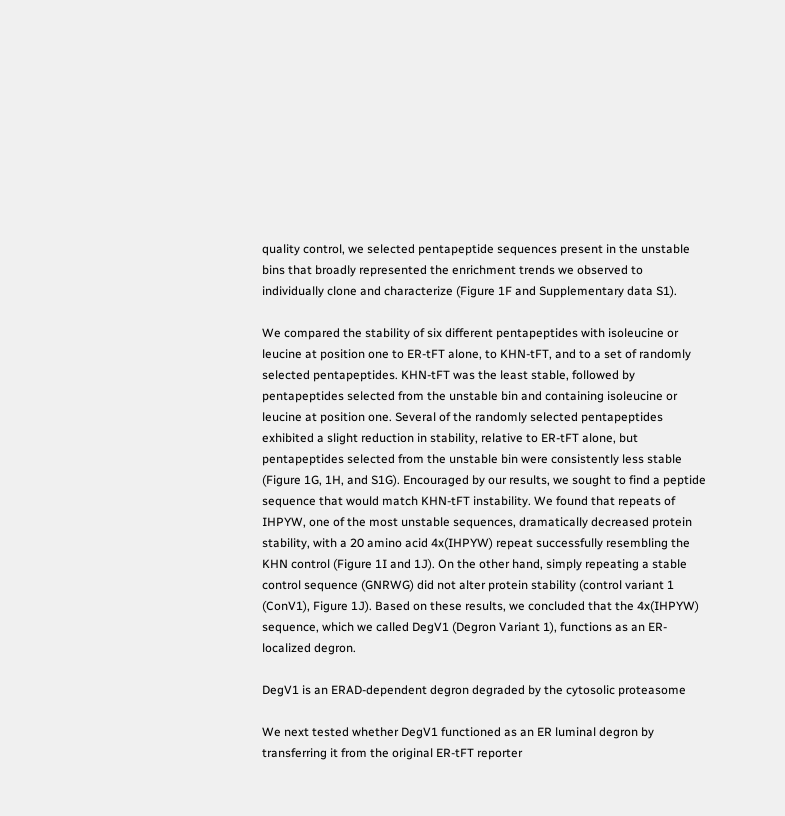quality control, we selected pentapeptide sequences present in the unstable bins that broadly represented the enrichment trends we observed to individually clone and characterize (Figure 1F and Supplementary data S1).

We compared the stability of six different pentapeptides with isoleucine or leucine at position one to ER-tFT alone, to KHN-tFT, and to a set of randomly selected pentapeptides. KHN-tFT was the least stable, followed by pentapeptides selected from the unstable bin and containing isoleucine or leucine at position one. Several of the randomly selected pentapeptides exhibited a slight reduction in stability, relative to ER-tFT alone, but pentapeptides selected from the unstable bin were consistently less stable (Figure 1G, 1H, and S1G). Encouraged by our results, we sought to find a peptide sequence that would match KHN-tFT instability. We found that repeats of IHPYW, one of the most unstable sequences, dramatically decreased protein stability, with a 20 amino acid 4x(IHPYW) repeat successfully resembling the KHN control (Figure 1I and 1J). On the other hand, simply repeating a stable control sequence (GNRWG) did not alter protein stability (control variant 1 (ConV1), Figure 1J). Based on these results, we concluded that the 4x(IHPYW) sequence, which we called DegV1 (Degron Variant 1), functions as an ER-localized degron.

DegV1 is an ERAD-dependent degron degraded by the cytosolic proteasome

We next tested whether DegV1 functioned as an ER luminal degron by transferring it from the original ER-tFT reporter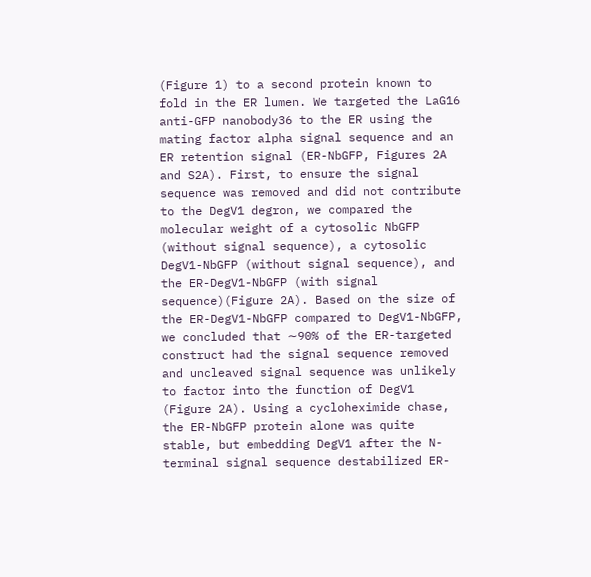(Figure 1) to a second protein known to fold in the ER lumen. We targeted the LaG16 anti-GFP nanobody36 to the ER using the mating factor alpha signal sequence and an ER retention signal (ER-NbGFP, Figures 2A and S2A). First, to ensure the signal sequence was removed and did not contribute to the DegV1 degron, we compared the molecular weight of a cytosolic NbGFP (without signal sequence), a cytosolic DegV1-NbGFP (without signal sequence), and the ER-DegV1-NbGFP (with signal sequence)(Figure 2A). Based on the size of the ER-DegV1-NbGFP compared to DegV1-NbGFP, we concluded that ∼90% of the ER-targeted construct had the signal sequence removed and uncleaved signal sequence was unlikely to factor into the function of DegV1 (Figure 2A). Using a cycloheximide chase, the ER-NbGFP protein alone was quite stable, but embedding DegV1 after the N-terminal signal sequence destabilized ER-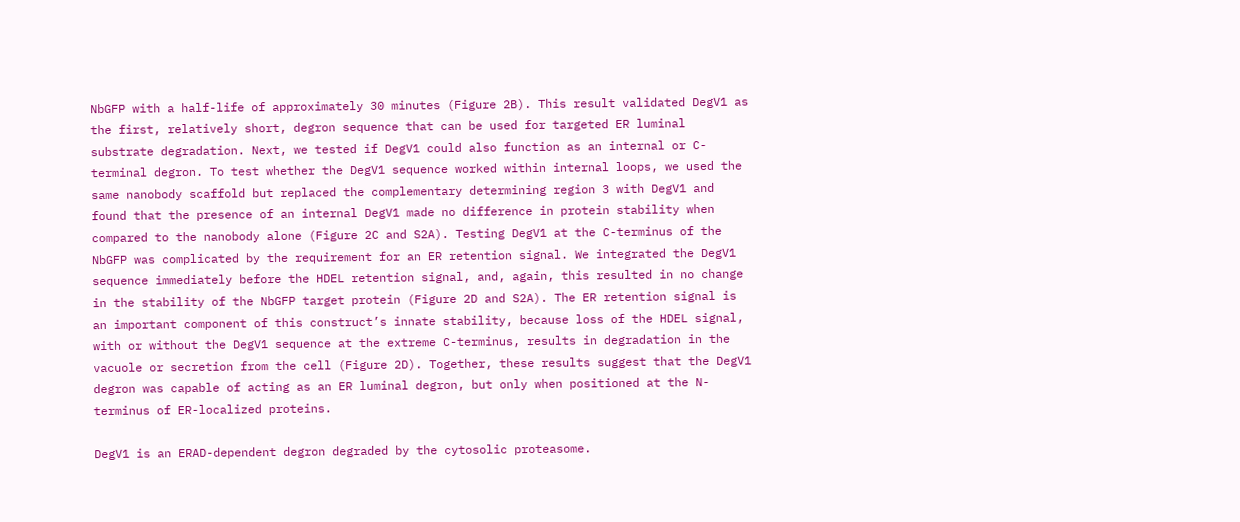NbGFP with a half-life of approximately 30 minutes (Figure 2B). This result validated DegV1 as the first, relatively short, degron sequence that can be used for targeted ER luminal substrate degradation. Next, we tested if DegV1 could also function as an internal or C-terminal degron. To test whether the DegV1 sequence worked within internal loops, we used the same nanobody scaffold but replaced the complementary determining region 3 with DegV1 and found that the presence of an internal DegV1 made no difference in protein stability when compared to the nanobody alone (Figure 2C and S2A). Testing DegV1 at the C-terminus of the NbGFP was complicated by the requirement for an ER retention signal. We integrated the DegV1 sequence immediately before the HDEL retention signal, and, again, this resulted in no change in the stability of the NbGFP target protein (Figure 2D and S2A). The ER retention signal is an important component of this construct’s innate stability, because loss of the HDEL signal, with or without the DegV1 sequence at the extreme C-terminus, results in degradation in the vacuole or secretion from the cell (Figure 2D). Together, these results suggest that the DegV1 degron was capable of acting as an ER luminal degron, but only when positioned at the N-terminus of ER-localized proteins.

DegV1 is an ERAD-dependent degron degraded by the cytosolic proteasome.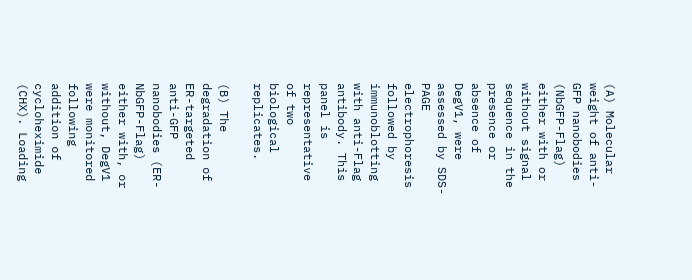(A) Molecular weight of anti-GFP nanobodies (NbGFP-Flag) either with or without signal sequence in the presence or absence of DegV1, were assessed by SDS-PAGE electrophoresis followed by immunoblotting with anti-Flag antibody. This panel is representative of two biological replicates.

(B) The degradation of ER-targeted anti-GFP nanobodies (ER-NbGFP-Flag) either with, or without, DegV1 were monitored following addition of cycloheximide (CHX). Loading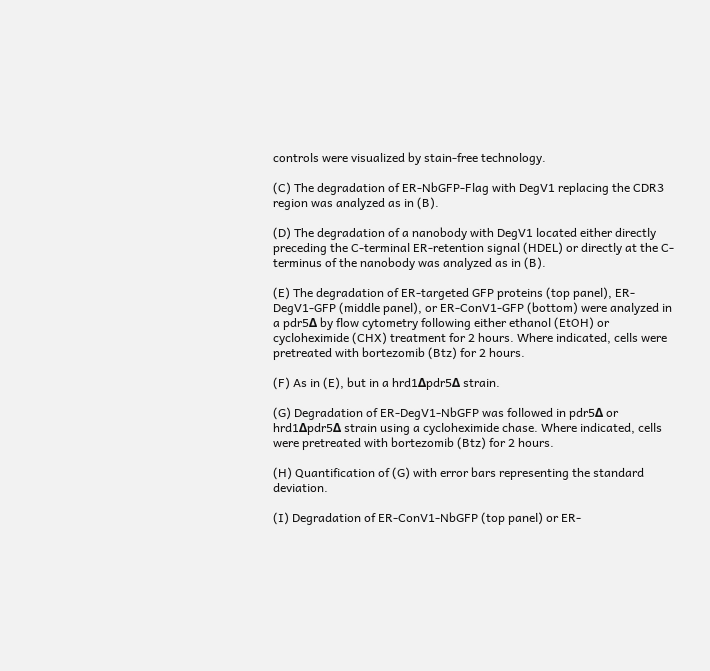controls were visualized by stain-free technology.

(C) The degradation of ER-NbGFP-Flag with DegV1 replacing the CDR3 region was analyzed as in (B).

(D) The degradation of a nanobody with DegV1 located either directly preceding the C-terminal ER-retention signal (HDEL) or directly at the C-terminus of the nanobody was analyzed as in (B).

(E) The degradation of ER-targeted GFP proteins (top panel), ER-DegV1-GFP (middle panel), or ER-ConV1-GFP (bottom) were analyzed in a pdr5Δ by flow cytometry following either ethanol (EtOH) or cycloheximide (CHX) treatment for 2 hours. Where indicated, cells were pretreated with bortezomib (Btz) for 2 hours.

(F) As in (E), but in a hrd1Δpdr5Δ strain.

(G) Degradation of ER-DegV1-NbGFP was followed in pdr5Δ or hrd1Δpdr5Δ strain using a cycloheximide chase. Where indicated, cells were pretreated with bortezomib (Btz) for 2 hours.

(H) Quantification of (G) with error bars representing the standard deviation.

(I) Degradation of ER-ConV1-NbGFP (top panel) or ER-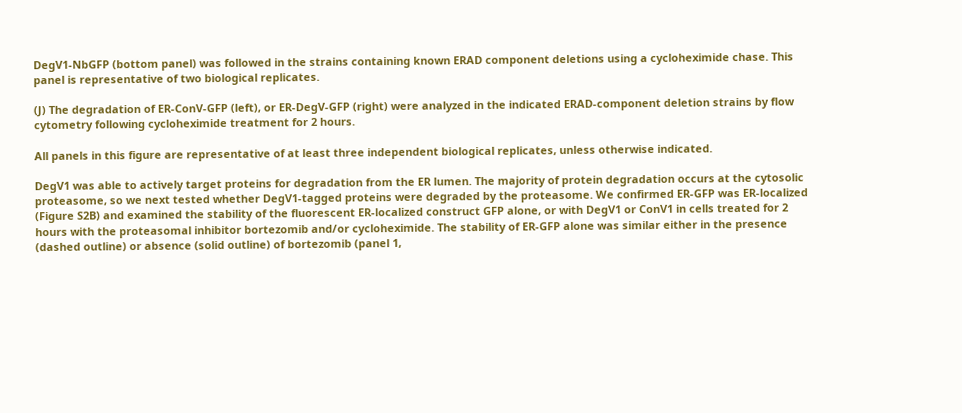DegV1-NbGFP (bottom panel) was followed in the strains containing known ERAD component deletions using a cycloheximide chase. This panel is representative of two biological replicates.

(J) The degradation of ER-ConV-GFP (left), or ER-DegV-GFP (right) were analyzed in the indicated ERAD-component deletion strains by flow cytometry following cycloheximide treatment for 2 hours.

All panels in this figure are representative of at least three independent biological replicates, unless otherwise indicated.

DegV1 was able to actively target proteins for degradation from the ER lumen. The majority of protein degradation occurs at the cytosolic proteasome, so we next tested whether DegV1-tagged proteins were degraded by the proteasome. We confirmed ER-GFP was ER-localized (Figure S2B) and examined the stability of the fluorescent ER-localized construct GFP alone, or with DegV1 or ConV1 in cells treated for 2 hours with the proteasomal inhibitor bortezomib and/or cycloheximide. The stability of ER-GFP alone was similar either in the presence (dashed outline) or absence (solid outline) of bortezomib (panel 1,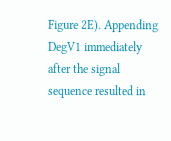Figure 2E). Appending DegV1 immediately after the signal sequence resulted in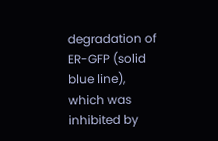degradation of ER-GFP (solid blue line), which was inhibited by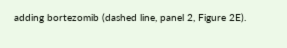adding bortezomib (dashed line, panel 2, Figure 2E).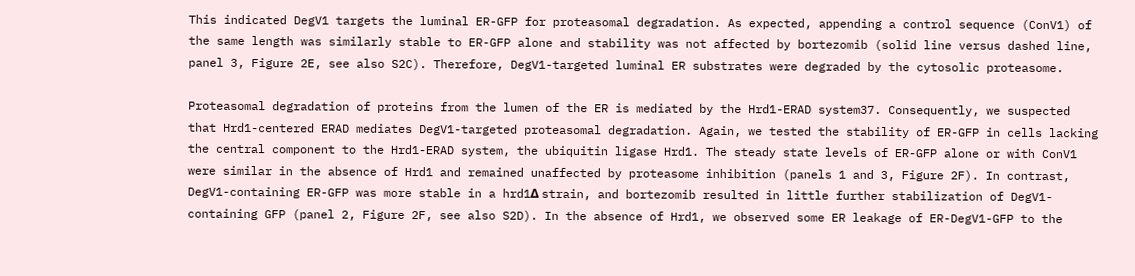This indicated DegV1 targets the luminal ER-GFP for proteasomal degradation. As expected, appending a control sequence (ConV1) of the same length was similarly stable to ER-GFP alone and stability was not affected by bortezomib (solid line versus dashed line, panel 3, Figure 2E, see also S2C). Therefore, DegV1-targeted luminal ER substrates were degraded by the cytosolic proteasome.

Proteasomal degradation of proteins from the lumen of the ER is mediated by the Hrd1-ERAD system37. Consequently, we suspected that Hrd1-centered ERAD mediates DegV1-targeted proteasomal degradation. Again, we tested the stability of ER-GFP in cells lacking the central component to the Hrd1-ERAD system, the ubiquitin ligase Hrd1. The steady state levels of ER-GFP alone or with ConV1 were similar in the absence of Hrd1 and remained unaffected by proteasome inhibition (panels 1 and 3, Figure 2F). In contrast, DegV1-containing ER-GFP was more stable in a hrd1Δ strain, and bortezomib resulted in little further stabilization of DegV1-containing GFP (panel 2, Figure 2F, see also S2D). In the absence of Hrd1, we observed some ER leakage of ER-DegV1-GFP to the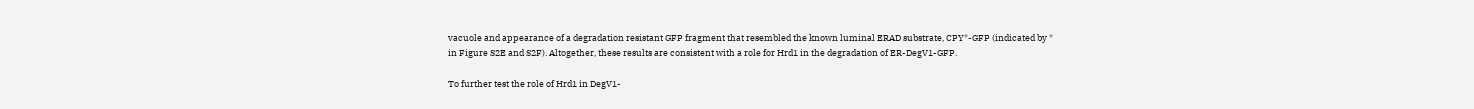vacuole and appearance of a degradation resistant GFP fragment that resembled the known luminal ERAD substrate, CPY*-GFP (indicated by * in Figure S2E and S2F). Altogether, these results are consistent with a role for Hrd1 in the degradation of ER-DegV1-GFP.

To further test the role of Hrd1 in DegV1-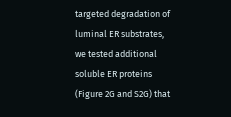targeted degradation of luminal ER substrates, we tested additional soluble ER proteins (Figure 2G and S2G) that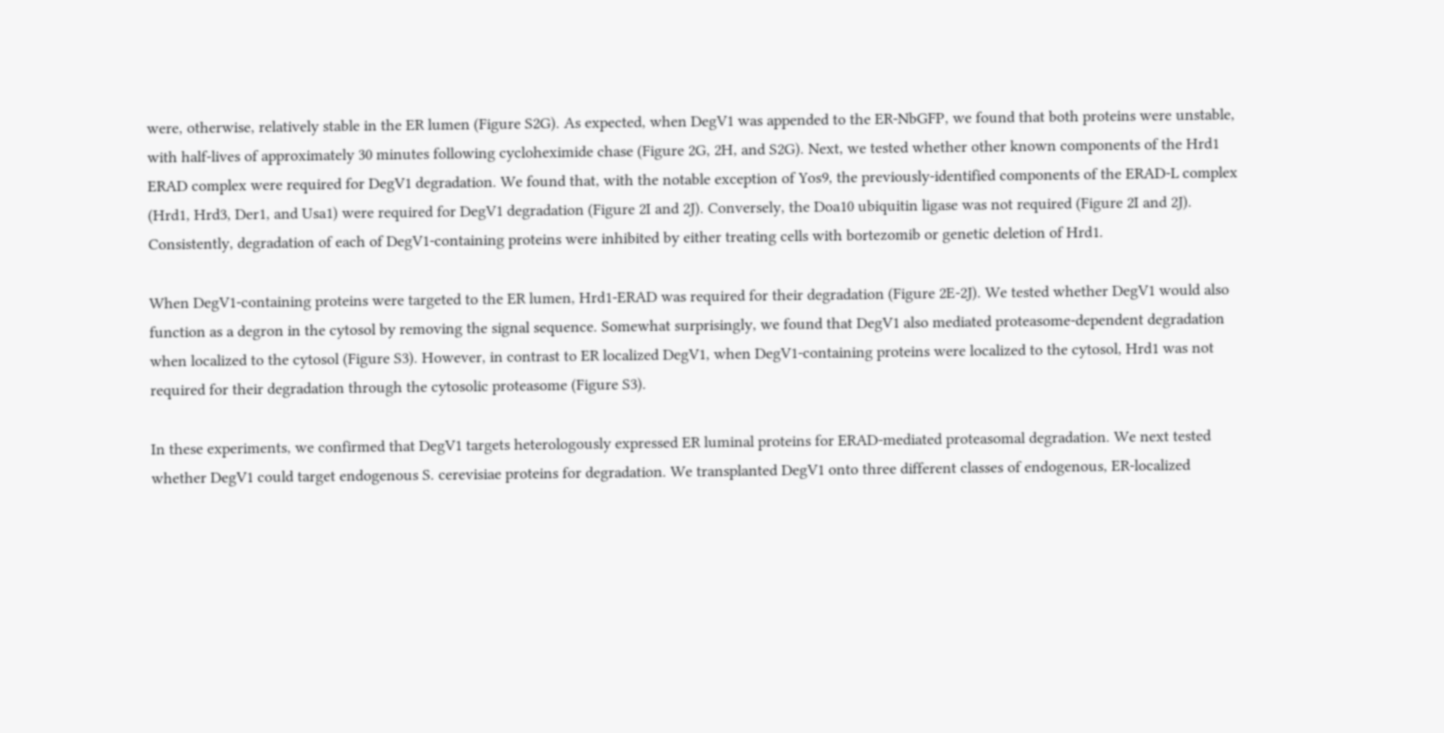were, otherwise, relatively stable in the ER lumen (Figure S2G). As expected, when DegV1 was appended to the ER-NbGFP, we found that both proteins were unstable, with half-lives of approximately 30 minutes following cycloheximide chase (Figure 2G, 2H, and S2G). Next, we tested whether other known components of the Hrd1 ERAD complex were required for DegV1 degradation. We found that, with the notable exception of Yos9, the previously-identified components of the ERAD-L complex (Hrd1, Hrd3, Der1, and Usa1) were required for DegV1 degradation (Figure 2I and 2J). Conversely, the Doa10 ubiquitin ligase was not required (Figure 2I and 2J). Consistently, degradation of each of DegV1-containing proteins were inhibited by either treating cells with bortezomib or genetic deletion of Hrd1.

When DegV1-containing proteins were targeted to the ER lumen, Hrd1-ERAD was required for their degradation (Figure 2E-2J). We tested whether DegV1 would also function as a degron in the cytosol by removing the signal sequence. Somewhat surprisingly, we found that DegV1 also mediated proteasome-dependent degradation when localized to the cytosol (Figure S3). However, in contrast to ER localized DegV1, when DegV1-containing proteins were localized to the cytosol, Hrd1 was not required for their degradation through the cytosolic proteasome (Figure S3).

In these experiments, we confirmed that DegV1 targets heterologously expressed ER luminal proteins for ERAD-mediated proteasomal degradation. We next tested whether DegV1 could target endogenous S. cerevisiae proteins for degradation. We transplanted DegV1 onto three different classes of endogenous, ER-localized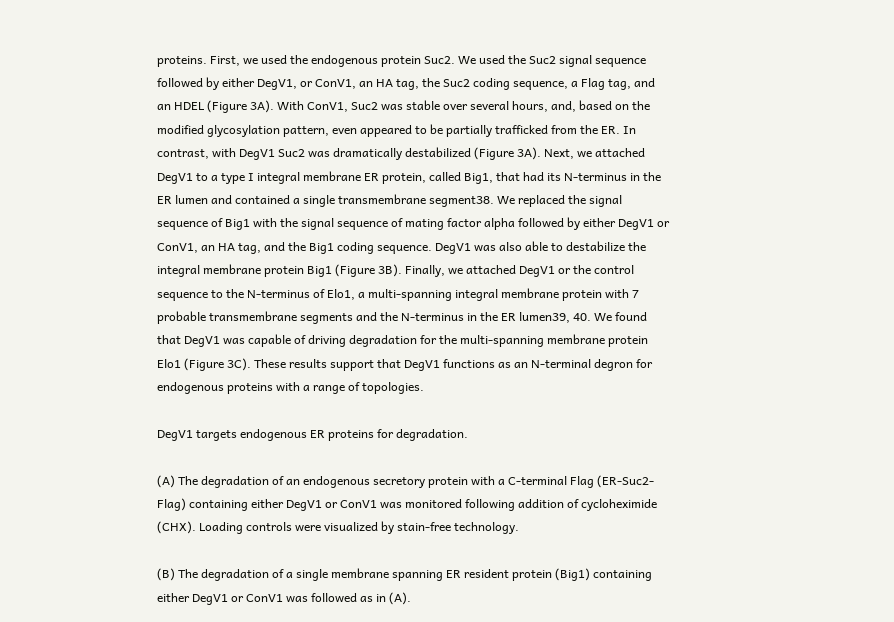proteins. First, we used the endogenous protein Suc2. We used the Suc2 signal sequence followed by either DegV1, or ConV1, an HA tag, the Suc2 coding sequence, a Flag tag, and an HDEL (Figure 3A). With ConV1, Suc2 was stable over several hours, and, based on the modified glycosylation pattern, even appeared to be partially trafficked from the ER. In contrast, with DegV1 Suc2 was dramatically destabilized (Figure 3A). Next, we attached DegV1 to a type I integral membrane ER protein, called Big1, that had its N-terminus in the ER lumen and contained a single transmembrane segment38. We replaced the signal sequence of Big1 with the signal sequence of mating factor alpha followed by either DegV1 or ConV1, an HA tag, and the Big1 coding sequence. DegV1 was also able to destabilize the integral membrane protein Big1 (Figure 3B). Finally, we attached DegV1 or the control sequence to the N-terminus of Elo1, a multi-spanning integral membrane protein with 7 probable transmembrane segments and the N-terminus in the ER lumen39, 40. We found that DegV1 was capable of driving degradation for the multi-spanning membrane protein Elo1 (Figure 3C). These results support that DegV1 functions as an N-terminal degron for endogenous proteins with a range of topologies.

DegV1 targets endogenous ER proteins for degradation.

(A) The degradation of an endogenous secretory protein with a C-terminal Flag (ER-Suc2-Flag) containing either DegV1 or ConV1 was monitored following addition of cycloheximide (CHX). Loading controls were visualized by stain-free technology.

(B) The degradation of a single membrane spanning ER resident protein (Big1) containing either DegV1 or ConV1 was followed as in (A).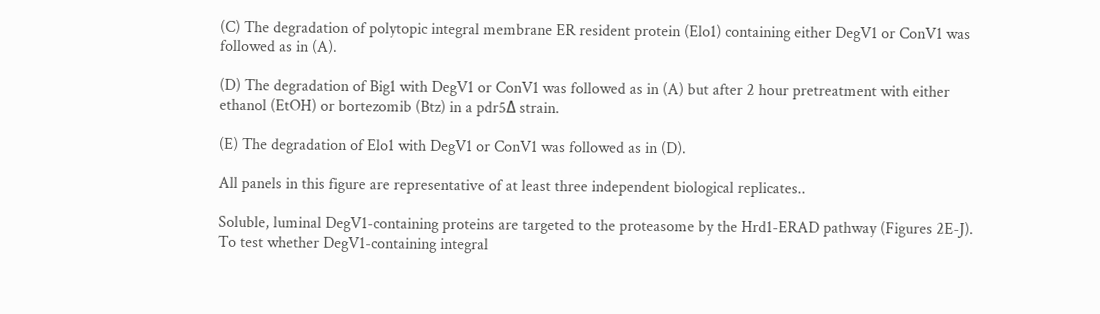(C) The degradation of polytopic integral membrane ER resident protein (Elo1) containing either DegV1 or ConV1 was followed as in (A).

(D) The degradation of Big1 with DegV1 or ConV1 was followed as in (A) but after 2 hour pretreatment with either ethanol (EtOH) or bortezomib (Btz) in a pdr5Δ strain.

(E) The degradation of Elo1 with DegV1 or ConV1 was followed as in (D).

All panels in this figure are representative of at least three independent biological replicates..

Soluble, luminal DegV1-containing proteins are targeted to the proteasome by the Hrd1-ERAD pathway (Figures 2E-J). To test whether DegV1-containing integral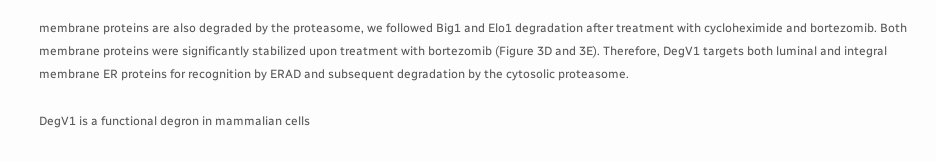membrane proteins are also degraded by the proteasome, we followed Big1 and Elo1 degradation after treatment with cycloheximide and bortezomib. Both membrane proteins were significantly stabilized upon treatment with bortezomib (Figure 3D and 3E). Therefore, DegV1 targets both luminal and integral membrane ER proteins for recognition by ERAD and subsequent degradation by the cytosolic proteasome.

DegV1 is a functional degron in mammalian cells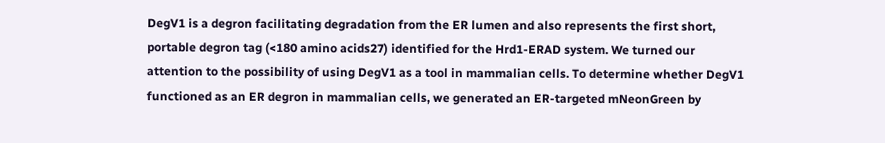DegV1 is a degron facilitating degradation from the ER lumen and also represents the first short, portable degron tag (<180 amino acids27) identified for the Hrd1-ERAD system. We turned our attention to the possibility of using DegV1 as a tool in mammalian cells. To determine whether DegV1 functioned as an ER degron in mammalian cells, we generated an ER-targeted mNeonGreen by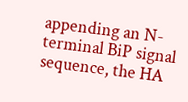appending an N-terminal BiP signal sequence, the HA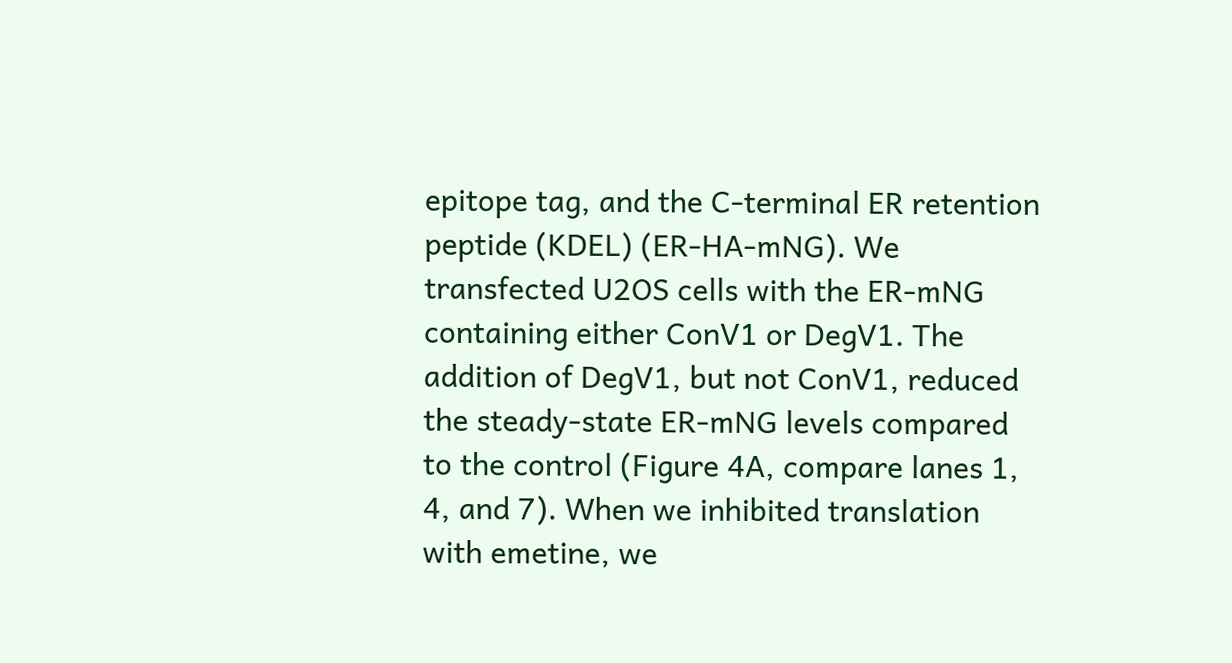epitope tag, and the C-terminal ER retention peptide (KDEL) (ER-HA-mNG). We transfected U2OS cells with the ER-mNG containing either ConV1 or DegV1. The addition of DegV1, but not ConV1, reduced the steady-state ER-mNG levels compared to the control (Figure 4A, compare lanes 1, 4, and 7). When we inhibited translation with emetine, we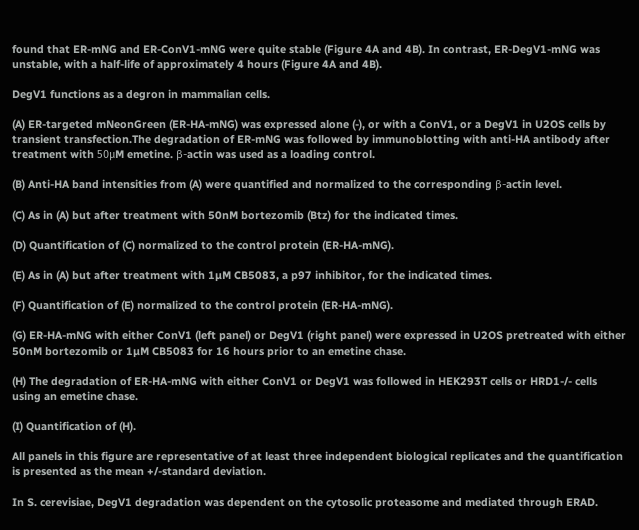found that ER-mNG and ER-ConV1-mNG were quite stable (Figure 4A and 4B). In contrast, ER-DegV1-mNG was unstable, with a half-life of approximately 4 hours (Figure 4A and 4B).

DegV1 functions as a degron in mammalian cells.

(A) ER-targeted mNeonGreen (ER-HA-mNG) was expressed alone (-), or with a ConV1, or a DegV1 in U2OS cells by transient transfection.The degradation of ER-mNG was followed by immunoblotting with anti-HA antibody after treatment with 50μM emetine. β-actin was used as a loading control.

(B) Anti-HA band intensities from (A) were quantified and normalized to the corresponding β-actin level.

(C) As in (A) but after treatment with 50nM bortezomib (Btz) for the indicated times.

(D) Quantification of (C) normalized to the control protein (ER-HA-mNG).

(E) As in (A) but after treatment with 1µM CB5083, a p97 inhibitor, for the indicated times.

(F) Quantification of (E) normalized to the control protein (ER-HA-mNG).

(G) ER-HA-mNG with either ConV1 (left panel) or DegV1 (right panel) were expressed in U2OS pretreated with either 50nM bortezomib or 1µM CB5083 for 16 hours prior to an emetine chase.

(H) The degradation of ER-HA-mNG with either ConV1 or DegV1 was followed in HEK293T cells or HRD1-/- cells using an emetine chase.

(I) Quantification of (H).

All panels in this figure are representative of at least three independent biological replicates and the quantification is presented as the mean +/-standard deviation.

In S. cerevisiae, DegV1 degradation was dependent on the cytosolic proteasome and mediated through ERAD.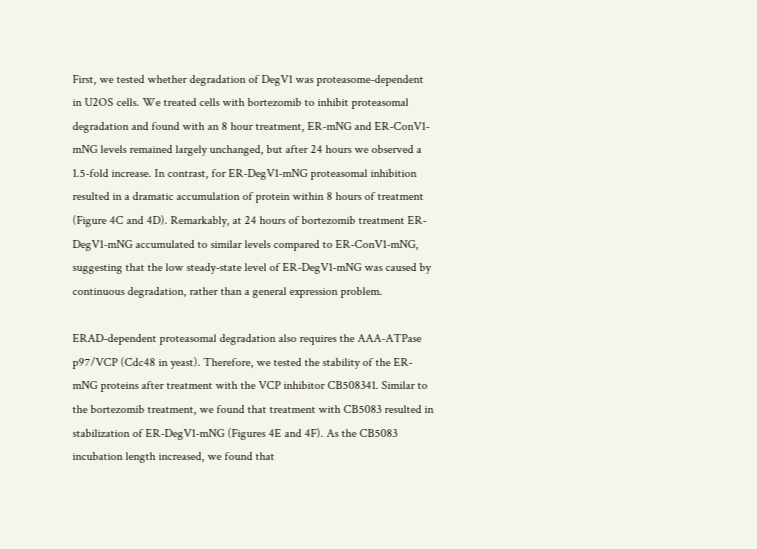First, we tested whether degradation of DegV1 was proteasome-dependent in U2OS cells. We treated cells with bortezomib to inhibit proteasomal degradation and found with an 8 hour treatment, ER-mNG and ER-ConV1-mNG levels remained largely unchanged, but after 24 hours we observed a 1.5-fold increase. In contrast, for ER-DegV1-mNG proteasomal inhibition resulted in a dramatic accumulation of protein within 8 hours of treatment (Figure 4C and 4D). Remarkably, at 24 hours of bortezomib treatment ER-DegV1-mNG accumulated to similar levels compared to ER-ConV1-mNG, suggesting that the low steady-state level of ER-DegV1-mNG was caused by continuous degradation, rather than a general expression problem.

ERAD-dependent proteasomal degradation also requires the AAA-ATPase p97/VCP (Cdc48 in yeast). Therefore, we tested the stability of the ER-mNG proteins after treatment with the VCP inhibitor CB508341. Similar to the bortezomib treatment, we found that treatment with CB5083 resulted in stabilization of ER-DegV1-mNG (Figures 4E and 4F). As the CB5083 incubation length increased, we found that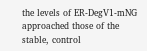the levels of ER-DegV1-mNG approached those of the stable, control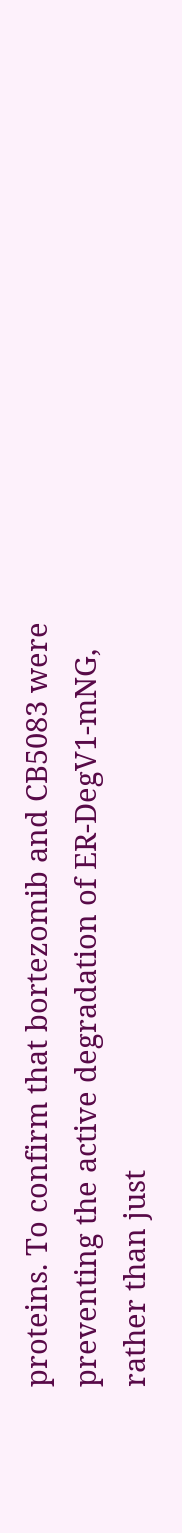proteins. To confirm that bortezomib and CB5083 were preventing the active degradation of ER-DegV1-mNG, rather than just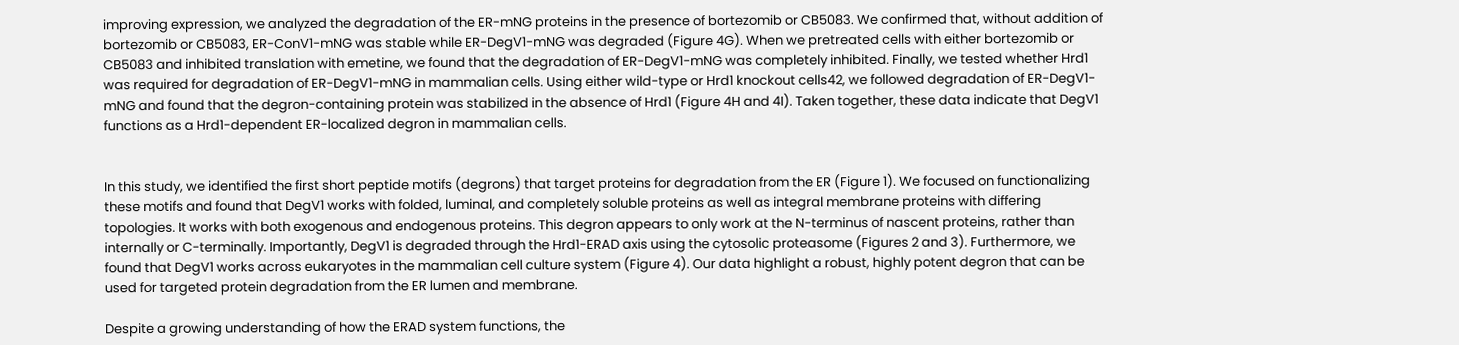improving expression, we analyzed the degradation of the ER-mNG proteins in the presence of bortezomib or CB5083. We confirmed that, without addition of bortezomib or CB5083, ER-ConV1-mNG was stable while ER-DegV1-mNG was degraded (Figure 4G). When we pretreated cells with either bortezomib or CB5083 and inhibited translation with emetine, we found that the degradation of ER-DegV1-mNG was completely inhibited. Finally, we tested whether Hrd1 was required for degradation of ER-DegV1-mNG in mammalian cells. Using either wild-type or Hrd1 knockout cells42, we followed degradation of ER-DegV1-mNG and found that the degron-containing protein was stabilized in the absence of Hrd1 (Figure 4H and 4I). Taken together, these data indicate that DegV1 functions as a Hrd1-dependent ER-localized degron in mammalian cells.


In this study, we identified the first short peptide motifs (degrons) that target proteins for degradation from the ER (Figure 1). We focused on functionalizing these motifs and found that DegV1 works with folded, luminal, and completely soluble proteins as well as integral membrane proteins with differing topologies. It works with both exogenous and endogenous proteins. This degron appears to only work at the N-terminus of nascent proteins, rather than internally or C-terminally. Importantly, DegV1 is degraded through the Hrd1-ERAD axis using the cytosolic proteasome (Figures 2 and 3). Furthermore, we found that DegV1 works across eukaryotes in the mammalian cell culture system (Figure 4). Our data highlight a robust, highly potent degron that can be used for targeted protein degradation from the ER lumen and membrane.

Despite a growing understanding of how the ERAD system functions, the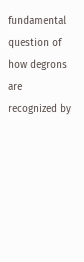fundamental question of how degrons are recognized by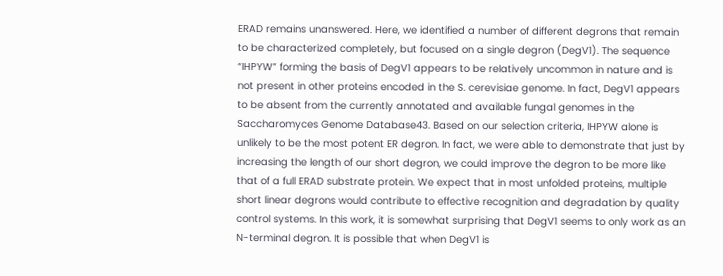ERAD remains unanswered. Here, we identified a number of different degrons that remain to be characterized completely, but focused on a single degron (DegV1). The sequence “IHPYW” forming the basis of DegV1 appears to be relatively uncommon in nature and is not present in other proteins encoded in the S. cerevisiae genome. In fact, DegV1 appears to be absent from the currently annotated and available fungal genomes in the Saccharomyces Genome Database43. Based on our selection criteria, IHPYW alone is unlikely to be the most potent ER degron. In fact, we were able to demonstrate that just by increasing the length of our short degron, we could improve the degron to be more like that of a full ERAD substrate protein. We expect that in most unfolded proteins, multiple short linear degrons would contribute to effective recognition and degradation by quality control systems. In this work, it is somewhat surprising that DegV1 seems to only work as an N-terminal degron. It is possible that when DegV1 is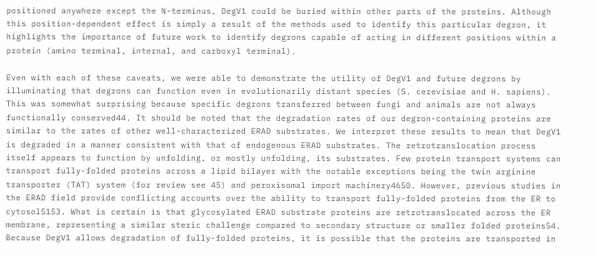positioned anywhere except the N-terminus, DegV1 could be buried within other parts of the proteins. Although this position-dependent effect is simply a result of the methods used to identify this particular degron, it highlights the importance of future work to identify degrons capable of acting in different positions within a protein (amino terminal, internal, and carboxyl terminal).

Even with each of these caveats, we were able to demonstrate the utility of DegV1 and future degrons by illuminating that degrons can function even in evolutionarily distant species (S. cerevisiae and H. sapiens). This was somewhat surprising because specific degrons transferred between fungi and animals are not always functionally conserved44. It should be noted that the degradation rates of our degron-containing proteins are similar to the rates of other well-characterized ERAD substrates. We interpret these results to mean that DegV1 is degraded in a manner consistent with that of endogenous ERAD substrates. The retrotranslocation process itself appears to function by unfolding, or mostly unfolding, its substrates. Few protein transport systems can transport fully-folded proteins across a lipid bilayer with the notable exceptions being the twin arginine transporter (TAT) system (for review see 45) and peroxisomal import machinery4650. However, previous studies in the ERAD field provide conflicting accounts over the ability to transport fully-folded proteins from the ER to cytosol5153. What is certain is that glycosylated ERAD substrate proteins are retrotranslocated across the ER membrane, representing a similar steric challenge compared to secondary structure or smaller folded proteins54. Because DegV1 allows degradation of fully-folded proteins, it is possible that the proteins are transported in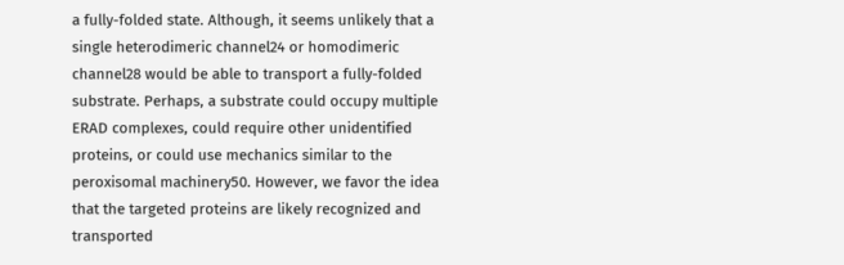a fully-folded state. Although, it seems unlikely that a single heterodimeric channel24 or homodimeric channel28 would be able to transport a fully-folded substrate. Perhaps, a substrate could occupy multiple ERAD complexes, could require other unidentified proteins, or could use mechanics similar to the peroxisomal machinery50. However, we favor the idea that the targeted proteins are likely recognized and transported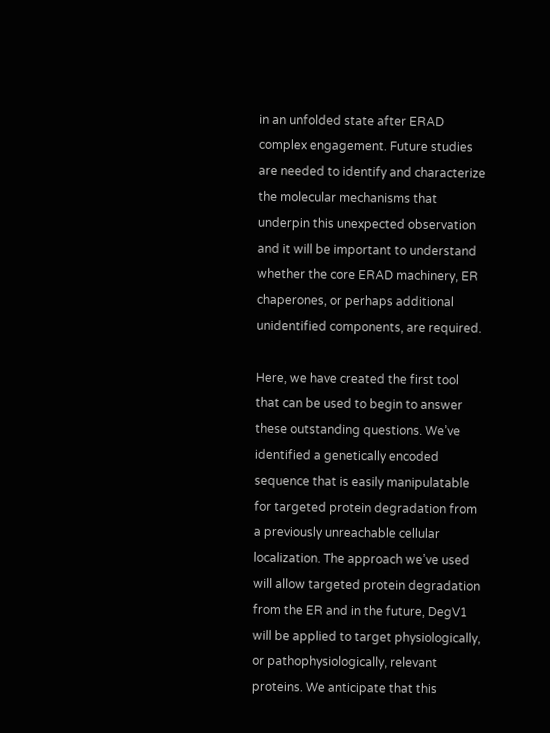in an unfolded state after ERAD complex engagement. Future studies are needed to identify and characterize the molecular mechanisms that underpin this unexpected observation and it will be important to understand whether the core ERAD machinery, ER chaperones, or perhaps additional unidentified components, are required.

Here, we have created the first tool that can be used to begin to answer these outstanding questions. We’ve identified a genetically encoded sequence that is easily manipulatable for targeted protein degradation from a previously unreachable cellular localization. The approach we’ve used will allow targeted protein degradation from the ER and in the future, DegV1 will be applied to target physiologically, or pathophysiologically, relevant proteins. We anticipate that this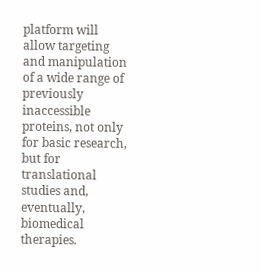platform will allow targeting and manipulation of a wide range of previously inaccessible proteins, not only for basic research, but for translational studies and, eventually, biomedical therapies.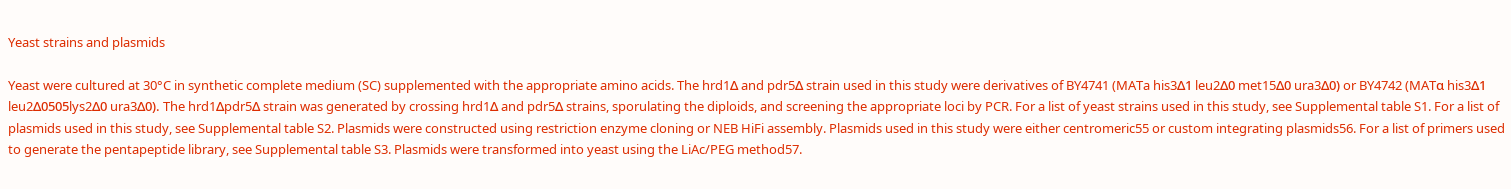Yeast strains and plasmids

Yeast were cultured at 30°C in synthetic complete medium (SC) supplemented with the appropriate amino acids. The hrd1Δ and pdr5Δ strain used in this study were derivatives of BY4741 (MATa his3Δ1 leu2Δ0 met15Δ0 ura3Δ0) or BY4742 (MATα his3Δ1 leu2Δ0505lys2Δ0 ura3Δ0). The hrd1Δpdr5Δ strain was generated by crossing hrd1Δ and pdr5Δ strains, sporulating the diploids, and screening the appropriate loci by PCR. For a list of yeast strains used in this study, see Supplemental table S1. For a list of plasmids used in this study, see Supplemental table S2. Plasmids were constructed using restriction enzyme cloning or NEB HiFi assembly. Plasmids used in this study were either centromeric55 or custom integrating plasmids56. For a list of primers used to generate the pentapeptide library, see Supplemental table S3. Plasmids were transformed into yeast using the LiAc/PEG method57.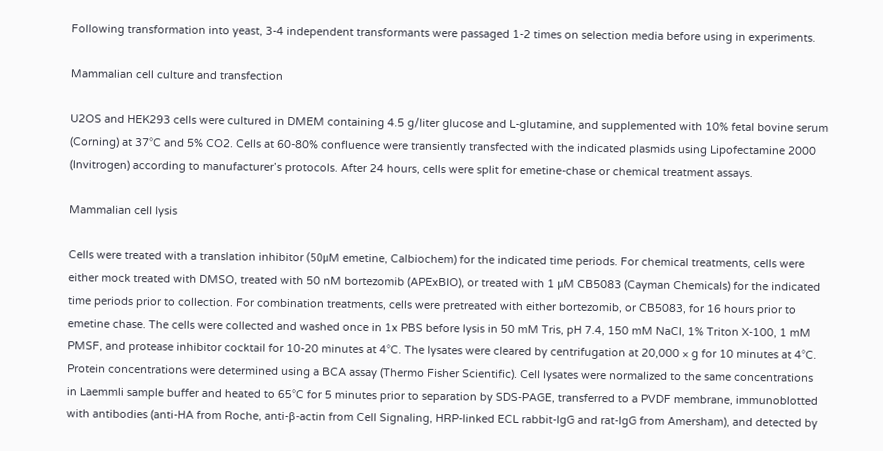Following transformation into yeast, 3-4 independent transformants were passaged 1-2 times on selection media before using in experiments.

Mammalian cell culture and transfection

U2OS and HEK293 cells were cultured in DMEM containing 4.5 g/liter glucose and L-glutamine, and supplemented with 10% fetal bovine serum (Corning) at 37°C and 5% CO2. Cells at 60-80% confluence were transiently transfected with the indicated plasmids using Lipofectamine 2000 (Invitrogen) according to manufacturer’s protocols. After 24 hours, cells were split for emetine-chase or chemical treatment assays.

Mammalian cell lysis

Cells were treated with a translation inhibitor (50μM emetine, Calbiochem) for the indicated time periods. For chemical treatments, cells were either mock treated with DMSO, treated with 50 nM bortezomib (APExBIO), or treated with 1 μM CB5083 (Cayman Chemicals) for the indicated time periods prior to collection. For combination treatments, cells were pretreated with either bortezomib, or CB5083, for 16 hours prior to emetine chase. The cells were collected and washed once in 1x PBS before lysis in 50 mM Tris, pH 7.4, 150 mM NaCI, 1% Triton X-100, 1 mM PMSF, and protease inhibitor cocktail for 10-20 minutes at 4°C. The lysates were cleared by centrifugation at 20,000 × g for 10 minutes at 4°C. Protein concentrations were determined using a BCA assay (Thermo Fisher Scientific). Cell lysates were normalized to the same concentrations in Laemmli sample buffer and heated to 65°C for 5 minutes prior to separation by SDS-PAGE, transferred to a PVDF membrane, immunoblotted with antibodies (anti-HA from Roche, anti-β-actin from Cell Signaling, HRP-linked ECL rabbit-IgG and rat-IgG from Amersham), and detected by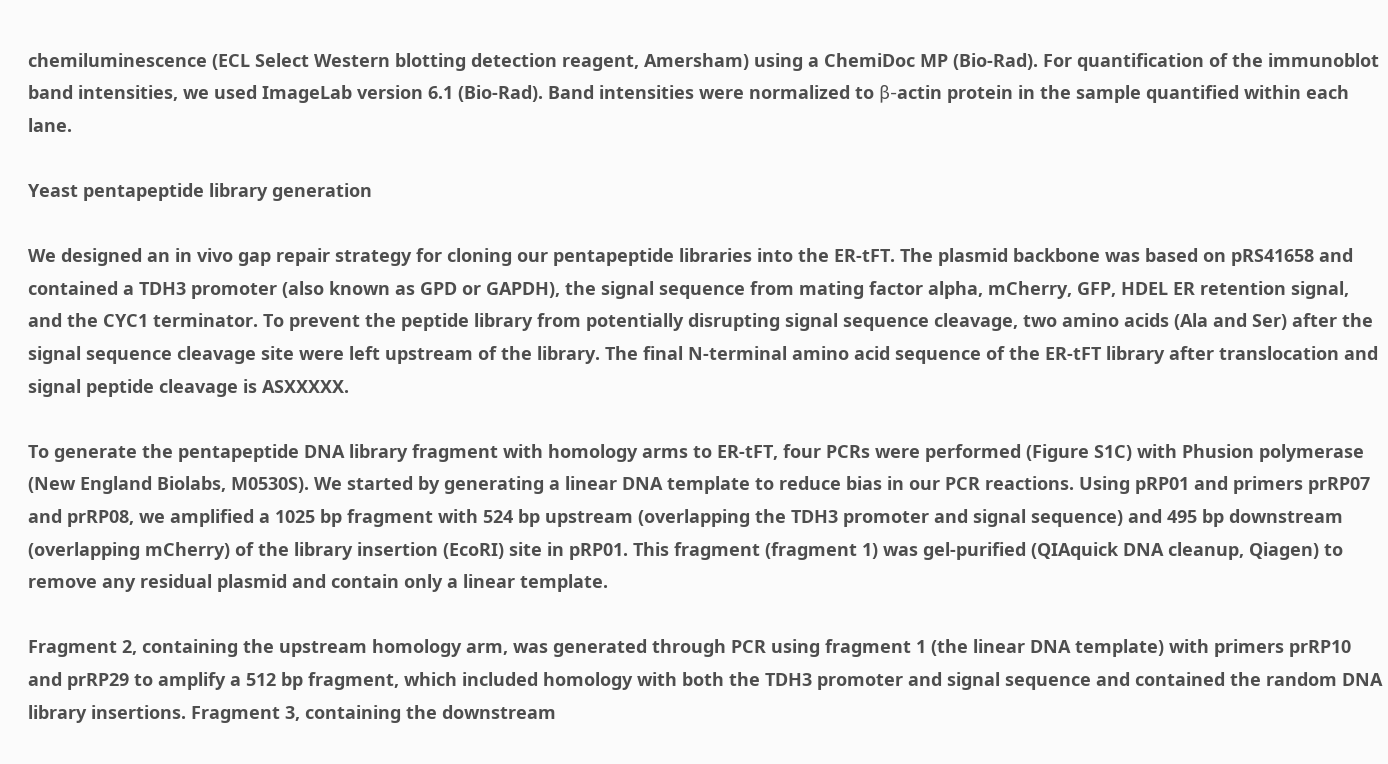chemiluminescence (ECL Select Western blotting detection reagent, Amersham) using a ChemiDoc MP (Bio-Rad). For quantification of the immunoblot band intensities, we used ImageLab version 6.1 (Bio-Rad). Band intensities were normalized to β-actin protein in the sample quantified within each lane.

Yeast pentapeptide library generation

We designed an in vivo gap repair strategy for cloning our pentapeptide libraries into the ER-tFT. The plasmid backbone was based on pRS41658 and contained a TDH3 promoter (also known as GPD or GAPDH), the signal sequence from mating factor alpha, mCherry, GFP, HDEL ER retention signal, and the CYC1 terminator. To prevent the peptide library from potentially disrupting signal sequence cleavage, two amino acids (Ala and Ser) after the signal sequence cleavage site were left upstream of the library. The final N-terminal amino acid sequence of the ER-tFT library after translocation and signal peptide cleavage is ASXXXXX.

To generate the pentapeptide DNA library fragment with homology arms to ER-tFT, four PCRs were performed (Figure S1C) with Phusion polymerase (New England Biolabs, M0530S). We started by generating a linear DNA template to reduce bias in our PCR reactions. Using pRP01 and primers prRP07 and prRP08, we amplified a 1025 bp fragment with 524 bp upstream (overlapping the TDH3 promoter and signal sequence) and 495 bp downstream (overlapping mCherry) of the library insertion (EcoRI) site in pRP01. This fragment (fragment 1) was gel-purified (QIAquick DNA cleanup, Qiagen) to remove any residual plasmid and contain only a linear template.

Fragment 2, containing the upstream homology arm, was generated through PCR using fragment 1 (the linear DNA template) with primers prRP10 and prRP29 to amplify a 512 bp fragment, which included homology with both the TDH3 promoter and signal sequence and contained the random DNA library insertions. Fragment 3, containing the downstream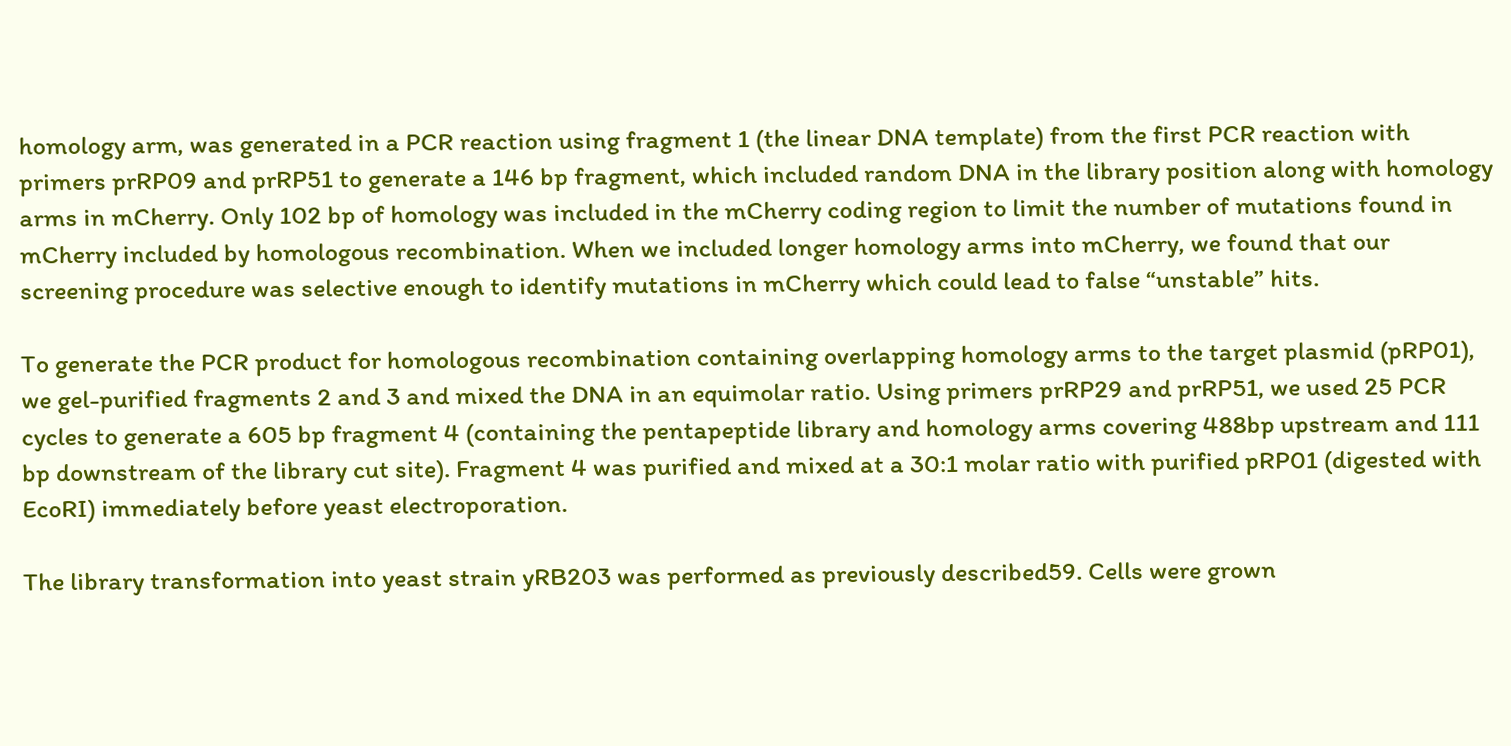homology arm, was generated in a PCR reaction using fragment 1 (the linear DNA template) from the first PCR reaction with primers prRP09 and prRP51 to generate a 146 bp fragment, which included random DNA in the library position along with homology arms in mCherry. Only 102 bp of homology was included in the mCherry coding region to limit the number of mutations found in mCherry included by homologous recombination. When we included longer homology arms into mCherry, we found that our screening procedure was selective enough to identify mutations in mCherry which could lead to false “unstable” hits.

To generate the PCR product for homologous recombination containing overlapping homology arms to the target plasmid (pRP01), we gel-purified fragments 2 and 3 and mixed the DNA in an equimolar ratio. Using primers prRP29 and prRP51, we used 25 PCR cycles to generate a 605 bp fragment 4 (containing the pentapeptide library and homology arms covering 488bp upstream and 111 bp downstream of the library cut site). Fragment 4 was purified and mixed at a 30:1 molar ratio with purified pRP01 (digested with EcoRI) immediately before yeast electroporation.

The library transformation into yeast strain yRB203 was performed as previously described59. Cells were grown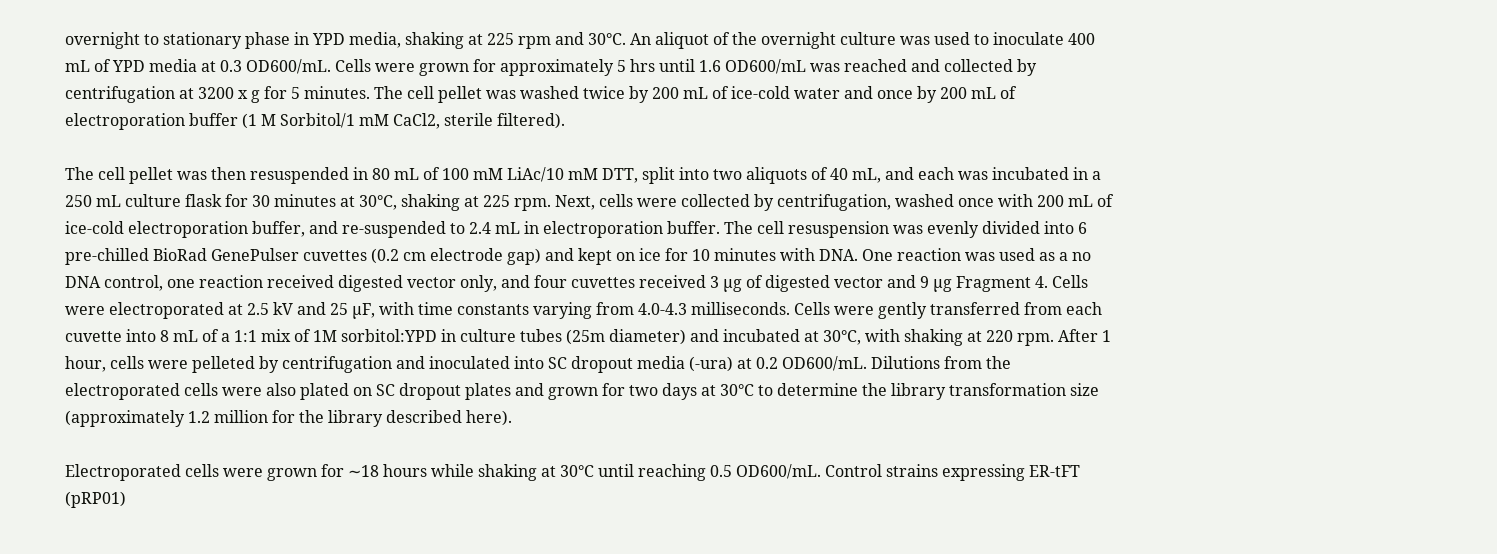overnight to stationary phase in YPD media, shaking at 225 rpm and 30°C. An aliquot of the overnight culture was used to inoculate 400 mL of YPD media at 0.3 OD600/mL. Cells were grown for approximately 5 hrs until 1.6 OD600/mL was reached and collected by centrifugation at 3200 x g for 5 minutes. The cell pellet was washed twice by 200 mL of ice-cold water and once by 200 mL of electroporation buffer (1 M Sorbitol/1 mM CaCl2, sterile filtered).

The cell pellet was then resuspended in 80 mL of 100 mM LiAc/10 mM DTT, split into two aliquots of 40 mL, and each was incubated in a 250 mL culture flask for 30 minutes at 30°C, shaking at 225 rpm. Next, cells were collected by centrifugation, washed once with 200 mL of ice-cold electroporation buffer, and re-suspended to 2.4 mL in electroporation buffer. The cell resuspension was evenly divided into 6 pre-chilled BioRad GenePulser cuvettes (0.2 cm electrode gap) and kept on ice for 10 minutes with DNA. One reaction was used as a no DNA control, one reaction received digested vector only, and four cuvettes received 3 µg of digested vector and 9 µg Fragment 4. Cells were electroporated at 2.5 kV and 25 µF, with time constants varying from 4.0-4.3 milliseconds. Cells were gently transferred from each cuvette into 8 mL of a 1:1 mix of 1M sorbitol:YPD in culture tubes (25m diameter) and incubated at 30°C, with shaking at 220 rpm. After 1 hour, cells were pelleted by centrifugation and inoculated into SC dropout media (-ura) at 0.2 OD600/mL. Dilutions from the electroporated cells were also plated on SC dropout plates and grown for two days at 30°C to determine the library transformation size (approximately 1.2 million for the library described here).

Electroporated cells were grown for ∼18 hours while shaking at 30°C until reaching 0.5 OD600/mL. Control strains expressing ER-tFT (pRP01)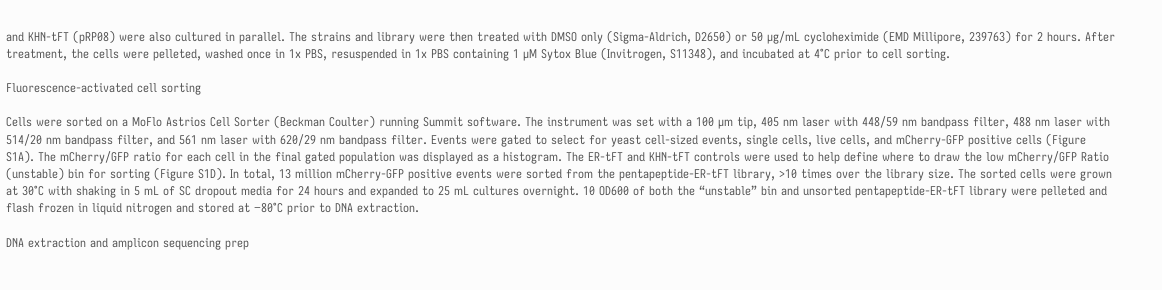and KHN-tFT (pRP08) were also cultured in parallel. The strains and library were then treated with DMSO only (Sigma-Aldrich, D2650) or 50 µg/mL cycloheximide (EMD Millipore, 239763) for 2 hours. After treatment, the cells were pelleted, washed once in 1x PBS, resuspended in 1x PBS containing 1 µM Sytox Blue (Invitrogen, S11348), and incubated at 4°C prior to cell sorting.

Fluorescence-activated cell sorting

Cells were sorted on a MoFlo Astrios Cell Sorter (Beckman Coulter) running Summit software. The instrument was set with a 100 µm tip, 405 nm laser with 448/59 nm bandpass filter, 488 nm laser with 514/20 nm bandpass filter, and 561 nm laser with 620/29 nm bandpass filter. Events were gated to select for yeast cell-sized events, single cells, live cells, and mCherry-GFP positive cells (Figure S1A). The mCherry/GFP ratio for each cell in the final gated population was displayed as a histogram. The ER-tFT and KHN-tFT controls were used to help define where to draw the low mCherry/GFP Ratio (unstable) bin for sorting (Figure S1D). In total, 13 million mCherry-GFP positive events were sorted from the pentapeptide-ER-tFT library, >10 times over the library size. The sorted cells were grown at 30°C with shaking in 5 mL of SC dropout media for 24 hours and expanded to 25 mL cultures overnight. 10 OD600 of both the “unstable” bin and unsorted pentapeptide-ER-tFT library were pelleted and flash frozen in liquid nitrogen and stored at −80°C prior to DNA extraction.

DNA extraction and amplicon sequencing prep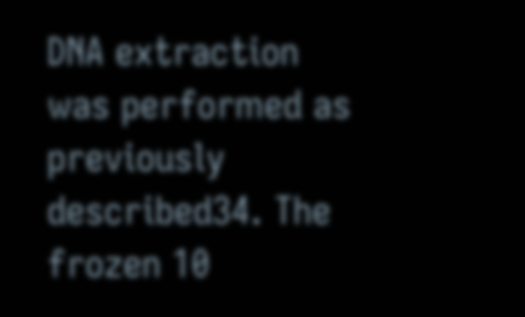DNA extraction was performed as previously described34. The frozen 10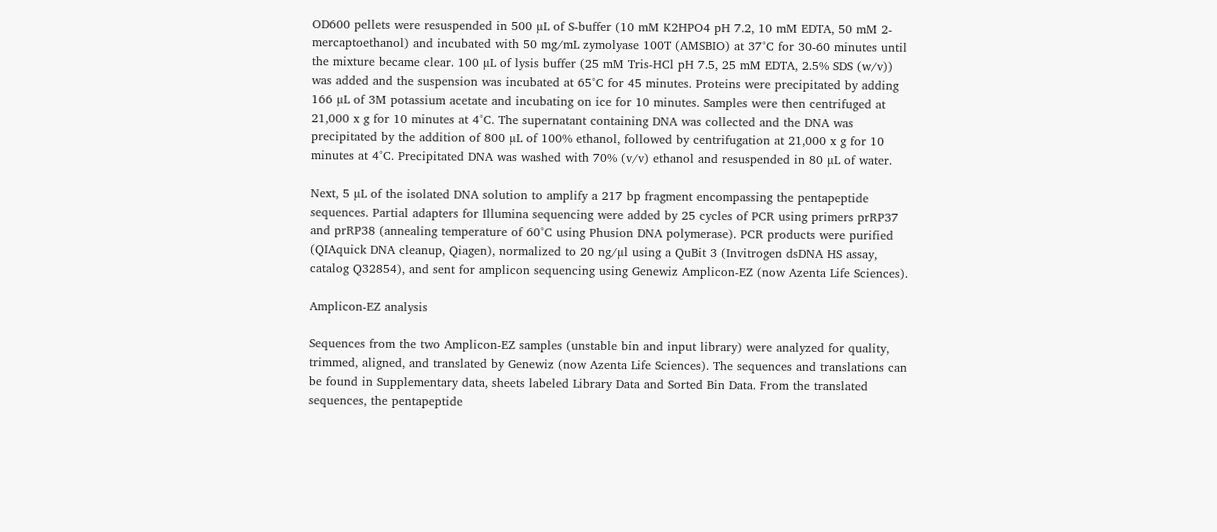OD600 pellets were resuspended in 500 µL of S-buffer (10 mM K2HPO4 pH 7.2, 10 mM EDTA, 50 mM 2-mercaptoethanol) and incubated with 50 mg/mL zymolyase 100T (AMSBIO) at 37°C for 30-60 minutes until the mixture became clear. 100 µL of lysis buffer (25 mM Tris-HCl pH 7.5, 25 mM EDTA, 2.5% SDS (w/v)) was added and the suspension was incubated at 65°C for 45 minutes. Proteins were precipitated by adding 166 µL of 3M potassium acetate and incubating on ice for 10 minutes. Samples were then centrifuged at 21,000 x g for 10 minutes at 4°C. The supernatant containing DNA was collected and the DNA was precipitated by the addition of 800 µL of 100% ethanol, followed by centrifugation at 21,000 x g for 10 minutes at 4°C. Precipitated DNA was washed with 70% (v/v) ethanol and resuspended in 80 µL of water.

Next, 5 µL of the isolated DNA solution to amplify a 217 bp fragment encompassing the pentapeptide sequences. Partial adapters for Illumina sequencing were added by 25 cycles of PCR using primers prRP37 and prRP38 (annealing temperature of 60°C using Phusion DNA polymerase). PCR products were purified (QIAquick DNA cleanup, Qiagen), normalized to 20 ng/µl using a QuBit 3 (Invitrogen dsDNA HS assay, catalog Q32854), and sent for amplicon sequencing using Genewiz Amplicon-EZ (now Azenta Life Sciences).

Amplicon-EZ analysis

Sequences from the two Amplicon-EZ samples (unstable bin and input library) were analyzed for quality, trimmed, aligned, and translated by Genewiz (now Azenta Life Sciences). The sequences and translations can be found in Supplementary data, sheets labeled Library Data and Sorted Bin Data. From the translated sequences, the pentapeptide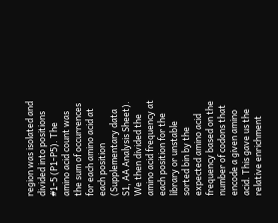region was isolated and divided into positions #1-5 (P1-P5). The amino acid count was the sum of occurrences for each amino acid at each position (Supplementary data S1, AA Analysis Sheet). We then divided the amino acid frequency at each position for the library or unstable sorted bin by the expected amino acid frequency based on the number of codons that encode a given amino acid. This gave us the relative enrichment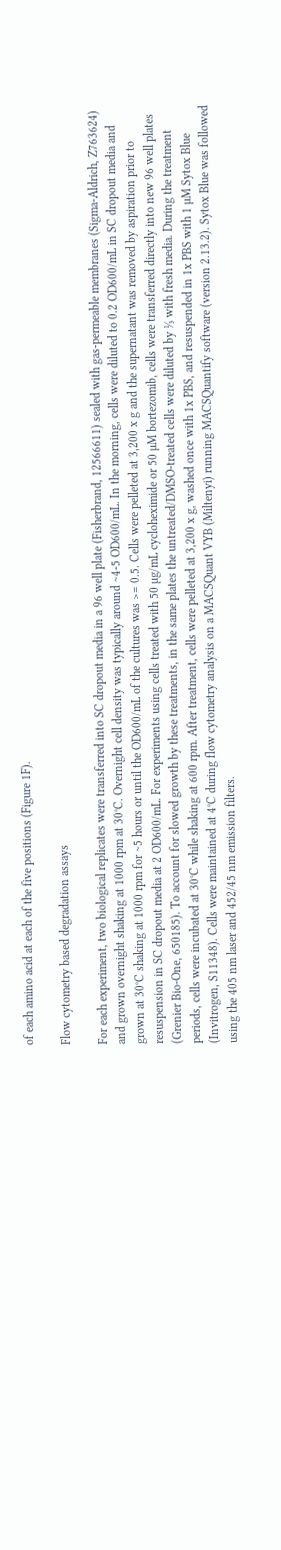of each amino acid at each of the five positions (Figure 1F).

Flow cytometry based degradation assays

For each experiment, two biological replicates were transferred into SC dropout media in a 96 well plate (Fisherbrand, 12566611) sealed with gas-permeable membranes (Sigma-Aldrich, Z763624) and grown overnight shaking at 1000 rpm at 30°C. Overnight cell density was typically around ∼4-5 OD600/mL. In the morning, cells were diluted to 0.2 OD600/mL in SC dropout media and grown at 30°C shaking at 1000 rpm for ∼5 hours or until the OD600/mL of the cultures was >= 0.5. Cells were pelleted at 3,200 x g and the supernatant was removed by aspiration prior to resuspension in SC dropout media at 2 OD600/mL. For experiments using cells treated with 50 µg/mL cycloheximide or 50 µM bortezomib, cells were transferred directly into new 96 well plates (Grenier Bio-One, 650185). To account for slowed growth by these treatments, in the same plates the untreated/DMSO-treated cells were diluted by ⅓ with fresh media. During the treatment periods, cells were incubated at 30°C while shaking at 600 rpm. After treatment, cells were pelleted at 3,200 x g, washed once with 1x PBS, and resuspended in 1x PBS with 1 µM Sytox Blue (Invitrogen, S11348). Cells were maintained at 4°C during flow cytometry analysis on a MACSQuant VYB (Miltenyi) running MACSQuantify software (version 2.13.2). Sytox Blue was followed using the 405 nm laser and 452/45 nm emission filters.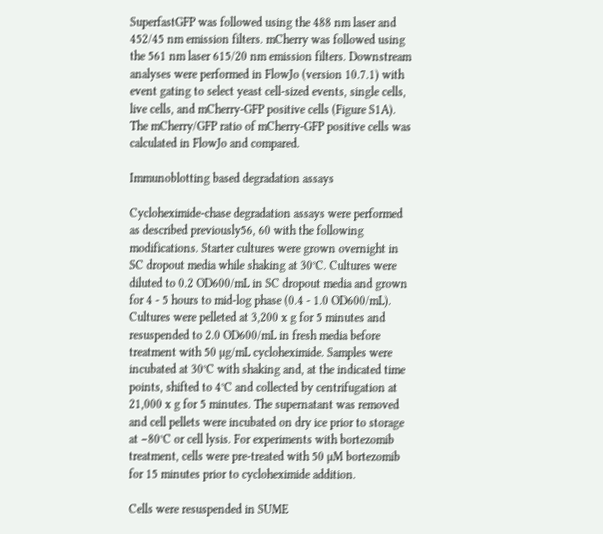SuperfastGFP was followed using the 488 nm laser and 452/45 nm emission filters. mCherry was followed using the 561 nm laser 615/20 nm emission filters. Downstream analyses were performed in FlowJo (version 10.7.1) with event gating to select yeast cell-sized events, single cells, live cells, and mCherry-GFP positive cells (Figure S1A). The mCherry/GFP ratio of mCherry-GFP positive cells was calculated in FlowJo and compared.

Immunoblotting based degradation assays

Cycloheximide-chase degradation assays were performed as described previously56, 60 with the following modifications. Starter cultures were grown overnight in SC dropout media while shaking at 30°C. Cultures were diluted to 0.2 OD600/mL in SC dropout media and grown for 4 - 5 hours to mid-log phase (0.4 - 1.0 OD600/mL). Cultures were pelleted at 3,200 x g for 5 minutes and resuspended to 2.0 OD600/mL in fresh media before treatment with 50 µg/mL cycloheximide. Samples were incubated at 30°C with shaking and, at the indicated time points, shifted to 4°C and collected by centrifugation at 21,000 x g for 5 minutes. The supernatant was removed and cell pellets were incubated on dry ice prior to storage at −80°C or cell lysis. For experiments with bortezomib treatment, cells were pre-treated with 50 µM bortezomib for 15 minutes prior to cycloheximide addition.

Cells were resuspended in SUME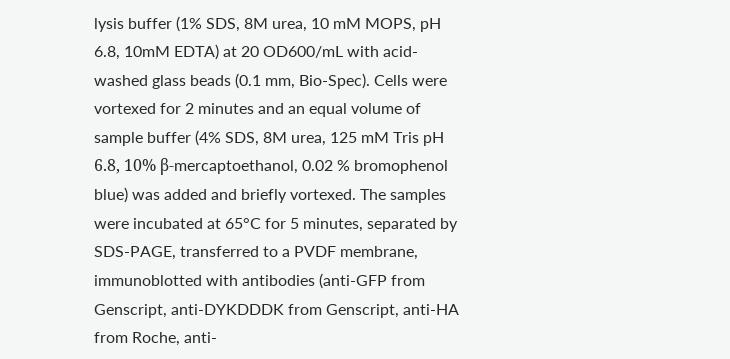lysis buffer (1% SDS, 8M urea, 10 mM MOPS, pH 6.8, 10mM EDTA) at 20 OD600/mL with acid-washed glass beads (0.1 mm, Bio-Spec). Cells were vortexed for 2 minutes and an equal volume of sample buffer (4% SDS, 8M urea, 125 mM Tris pH 6.8, 10% β-mercaptoethanol, 0.02 % bromophenol blue) was added and briefly vortexed. The samples were incubated at 65°C for 5 minutes, separated by SDS-PAGE, transferred to a PVDF membrane, immunoblotted with antibodies (anti-GFP from Genscript, anti-DYKDDDK from Genscript, anti-HA from Roche, anti-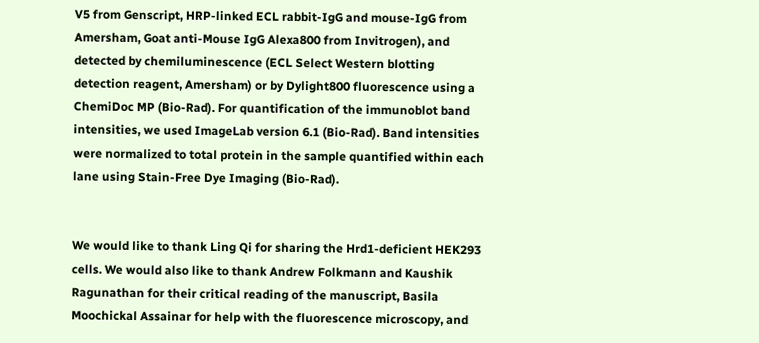V5 from Genscript, HRP-linked ECL rabbit-IgG and mouse-IgG from Amersham, Goat anti-Mouse IgG Alexa800 from Invitrogen), and detected by chemiluminescence (ECL Select Western blotting detection reagent, Amersham) or by Dylight800 fluorescence using a ChemiDoc MP (Bio-Rad). For quantification of the immunoblot band intensities, we used ImageLab version 6.1 (Bio-Rad). Band intensities were normalized to total protein in the sample quantified within each lane using Stain-Free Dye Imaging (Bio-Rad).


We would like to thank Ling Qi for sharing the Hrd1-deficient HEK293 cells. We would also like to thank Andrew Folkmann and Kaushik Ragunathan for their critical reading of the manuscript, Basila Moochickal Assainar for help with the fluorescence microscopy, and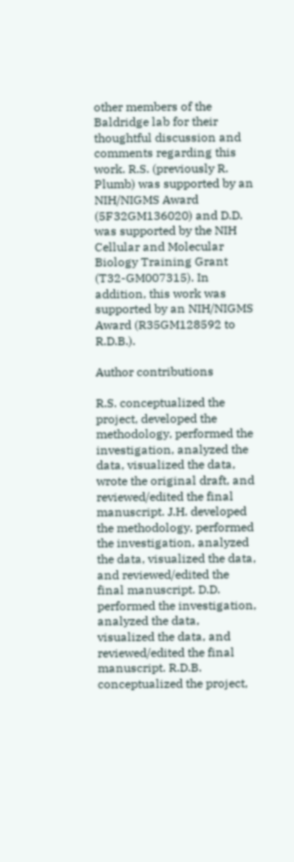other members of the Baldridge lab for their thoughtful discussion and comments regarding this work. R.S. (previously R. Plumb) was supported by an NIH/NIGMS Award (5F32GM136020) and D.D. was supported by the NIH Cellular and Molecular Biology Training Grant (T32-GM007315). In addition, this work was supported by an NIH/NIGMS Award (R35GM128592 to R.D.B.).

Author contributions

R.S. conceptualized the project, developed the methodology, performed the investigation, analyzed the data, visualized the data, wrote the original draft, and reviewed/edited the final manuscript. J.H. developed the methodology, performed the investigation, analyzed the data, visualized the data, and reviewed/edited the final manuscript. D.D. performed the investigation, analyzed the data, visualized the data, and reviewed/edited the final manuscript. R.D.B. conceptualized the project,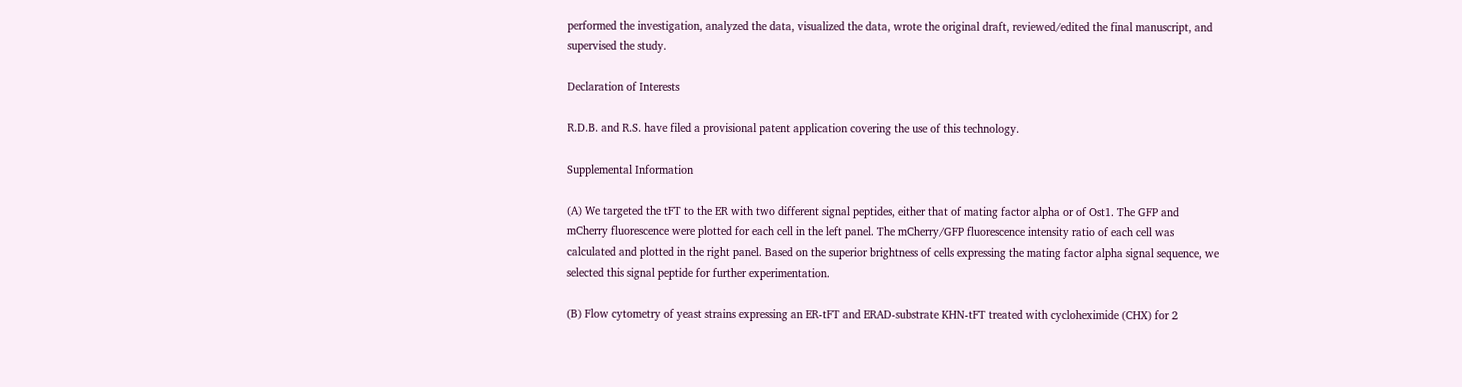performed the investigation, analyzed the data, visualized the data, wrote the original draft, reviewed/edited the final manuscript, and supervised the study.

Declaration of Interests

R.D.B. and R.S. have filed a provisional patent application covering the use of this technology.

Supplemental Information

(A) We targeted the tFT to the ER with two different signal peptides, either that of mating factor alpha or of Ost1. The GFP and mCherry fluorescence were plotted for each cell in the left panel. The mCherry/GFP fluorescence intensity ratio of each cell was calculated and plotted in the right panel. Based on the superior brightness of cells expressing the mating factor alpha signal sequence, we selected this signal peptide for further experimentation.

(B) Flow cytometry of yeast strains expressing an ER-tFT and ERAD-substrate KHN-tFT treated with cycloheximide (CHX) for 2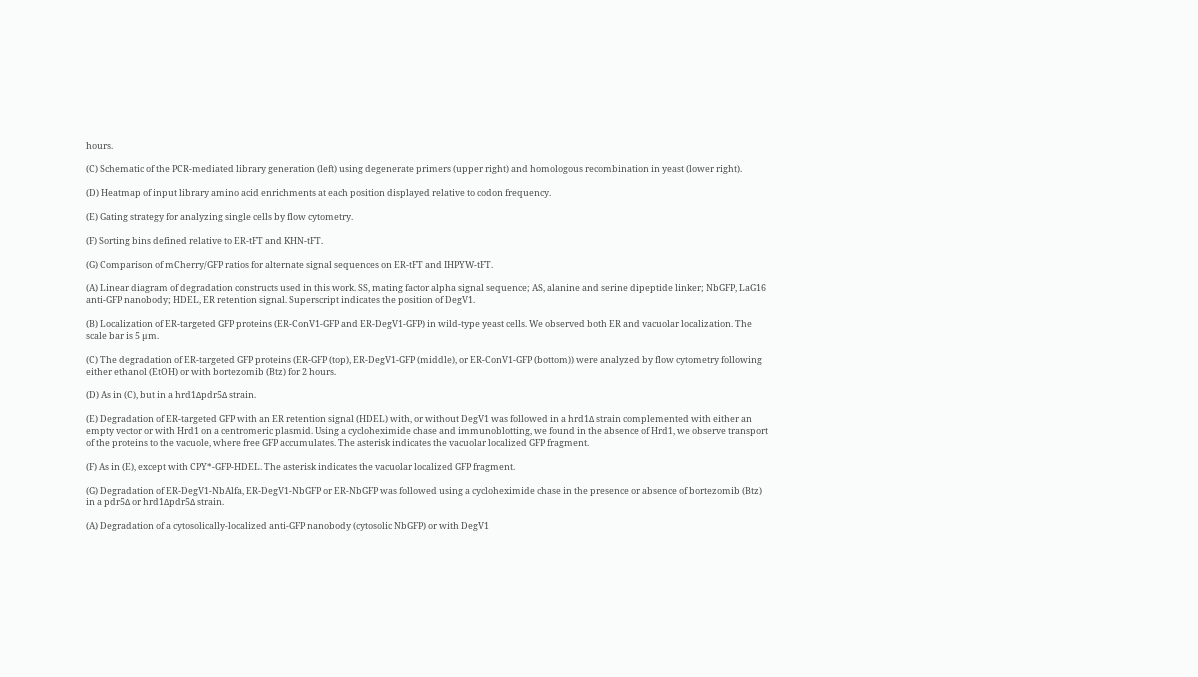hours.

(C) Schematic of the PCR-mediated library generation (left) using degenerate primers (upper right) and homologous recombination in yeast (lower right).

(D) Heatmap of input library amino acid enrichments at each position displayed relative to codon frequency.

(E) Gating strategy for analyzing single cells by flow cytometry.

(F) Sorting bins defined relative to ER-tFT and KHN-tFT.

(G) Comparison of mCherry/GFP ratios for alternate signal sequences on ER-tFT and IHPYW-tFT.

(A) Linear diagram of degradation constructs used in this work. SS, mating factor alpha signal sequence; AS, alanine and serine dipeptide linker; NbGFP, LaG16 anti-GFP nanobody; HDEL, ER retention signal. Superscript indicates the position of DegV1.

(B) Localization of ER-targeted GFP proteins (ER-ConV1-GFP and ER-DegV1-GFP) in wild-type yeast cells. We observed both ER and vacuolar localization. The scale bar is 5 µm.

(C) The degradation of ER-targeted GFP proteins (ER-GFP (top), ER-DegV1-GFP (middle), or ER-ConV1-GFP (bottom)) were analyzed by flow cytometry following either ethanol (EtOH) or with bortezomib (Btz) for 2 hours.

(D) As in (C), but in a hrd1Δpdr5Δ strain.

(E) Degradation of ER-targeted GFP with an ER retention signal (HDEL) with, or without DegV1 was followed in a hrd1Δ strain complemented with either an empty vector or with Hrd1 on a centromeric plasmid. Using a cycloheximide chase and immunoblotting, we found in the absence of Hrd1, we observe transport of the proteins to the vacuole, where free GFP accumulates. The asterisk indicates the vacuolar localized GFP fragment.

(F) As in (E), except with CPY*-GFP-HDEL. The asterisk indicates the vacuolar localized GFP fragment.

(G) Degradation of ER-DegV1-NbAlfa, ER-DegV1-NbGFP or ER-NbGFP was followed using a cycloheximide chase in the presence or absence of bortezomib (Btz) in a pdr5Δ or hrd1Δpdr5Δ strain.

(A) Degradation of a cytosolically-localized anti-GFP nanobody (cytosolic NbGFP) or with DegV1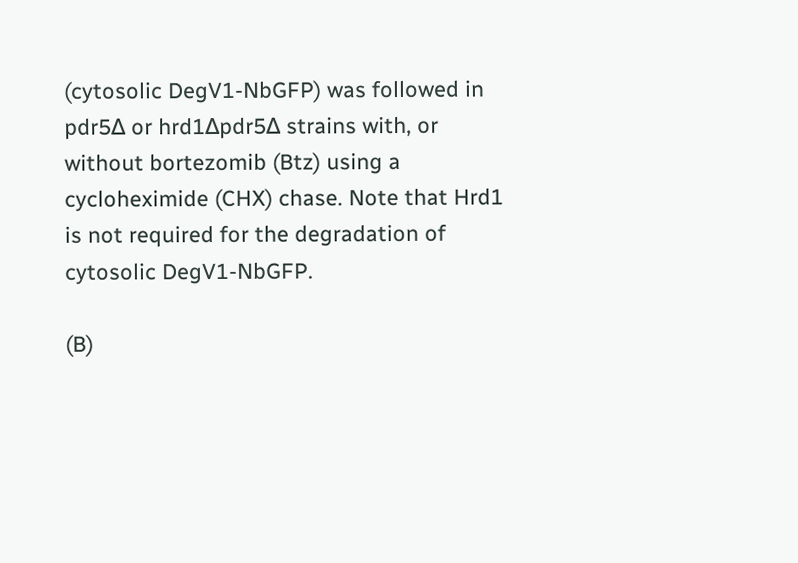(cytosolic DegV1-NbGFP) was followed in pdr5Δ or hrd1Δpdr5Δ strains with, or without bortezomib (Btz) using a cycloheximide (CHX) chase. Note that Hrd1 is not required for the degradation of cytosolic DegV1-NbGFP.

(B)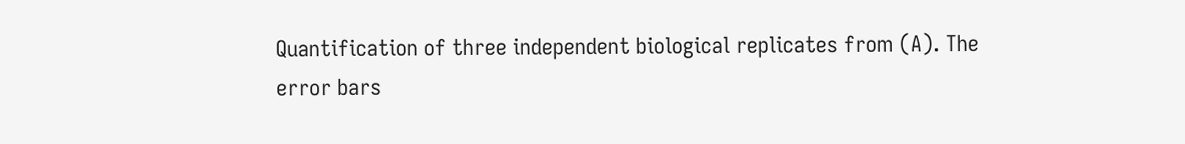Quantification of three independent biological replicates from (A). The error bars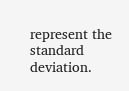represent the standard deviation.